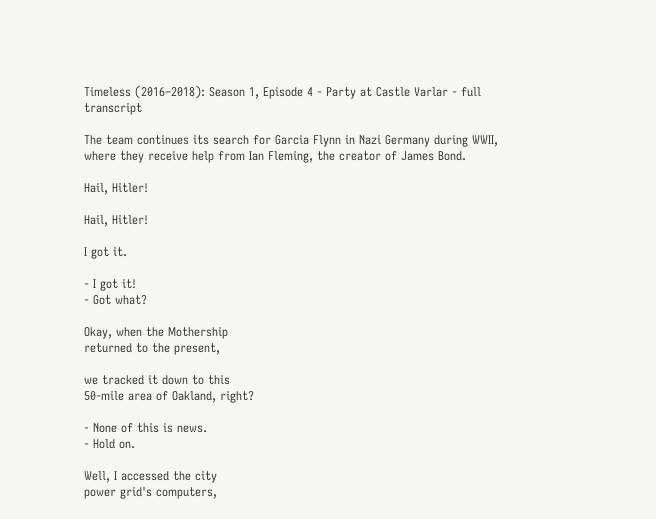Timeless (2016–2018): Season 1, Episode 4 - Party at Castle Varlar - full transcript

The team continues its search for Garcia Flynn in Nazi Germany during WWII, where they receive help from Ian Fleming, the creator of James Bond.

Hail, Hitler!

Hail, Hitler!

I got it.

- I got it!
- Got what?

Okay, when the Mothership
returned to the present,

we tracked it down to this
50-mile area of Oakland, right?

- None of this is news.
- Hold on.

Well, I accessed the city
power grid's computers,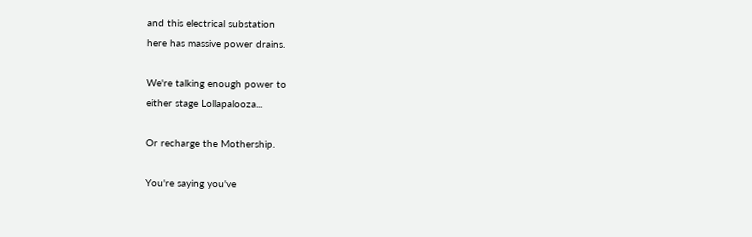and this electrical substation
here has massive power drains.

We're talking enough power to
either stage Lollapalooza...

Or recharge the Mothership.

You're saying you've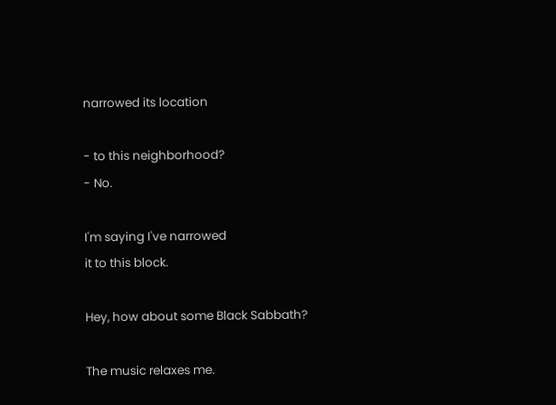narrowed its location

- to this neighborhood?
- No.

I'm saying I've narrowed
it to this block.

Hey, how about some Black Sabbath?

The music relaxes me.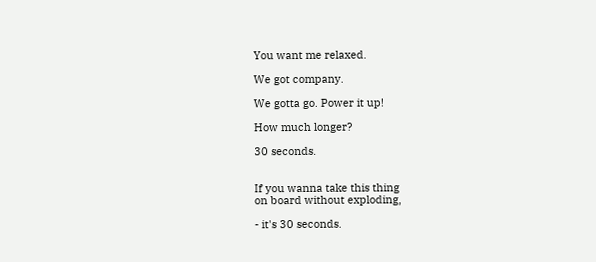You want me relaxed.

We got company.

We gotta go. Power it up!

How much longer?

30 seconds.


If you wanna take this thing
on board without exploding,

- it's 30 seconds.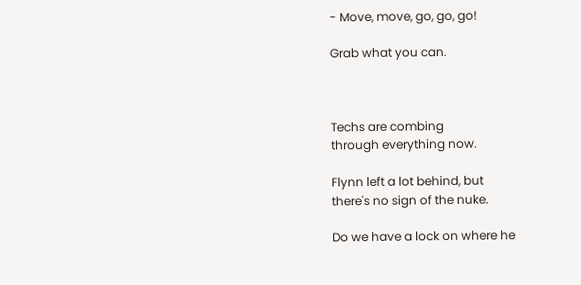- Move, move, go, go, go!

Grab what you can.



Techs are combing
through everything now.

Flynn left a lot behind, but
there's no sign of the nuke.

Do we have a lock on where he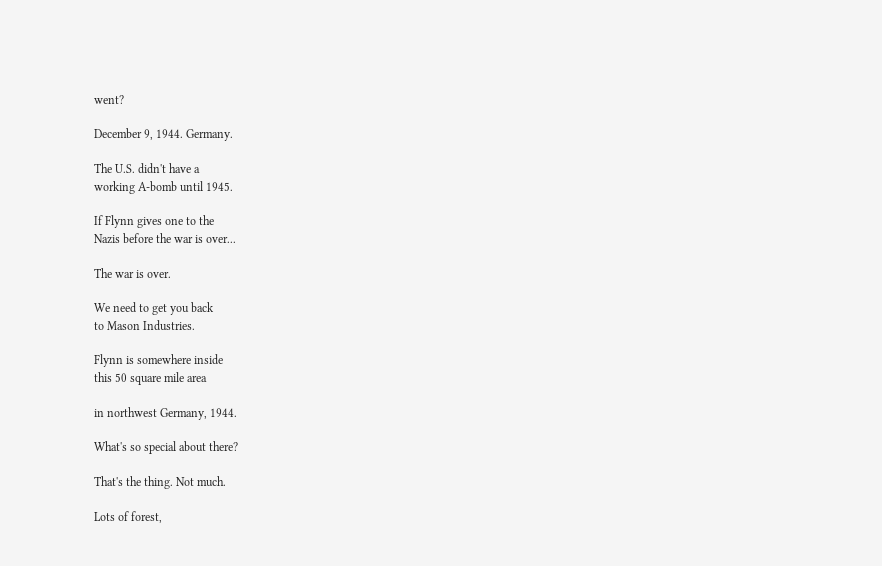went?

December 9, 1944. Germany.

The U.S. didn't have a
working A-bomb until 1945.

If Flynn gives one to the
Nazis before the war is over...

The war is over.

We need to get you back
to Mason Industries.

Flynn is somewhere inside
this 50 square mile area

in northwest Germany, 1944.

What's so special about there?

That's the thing. Not much.

Lots of forest,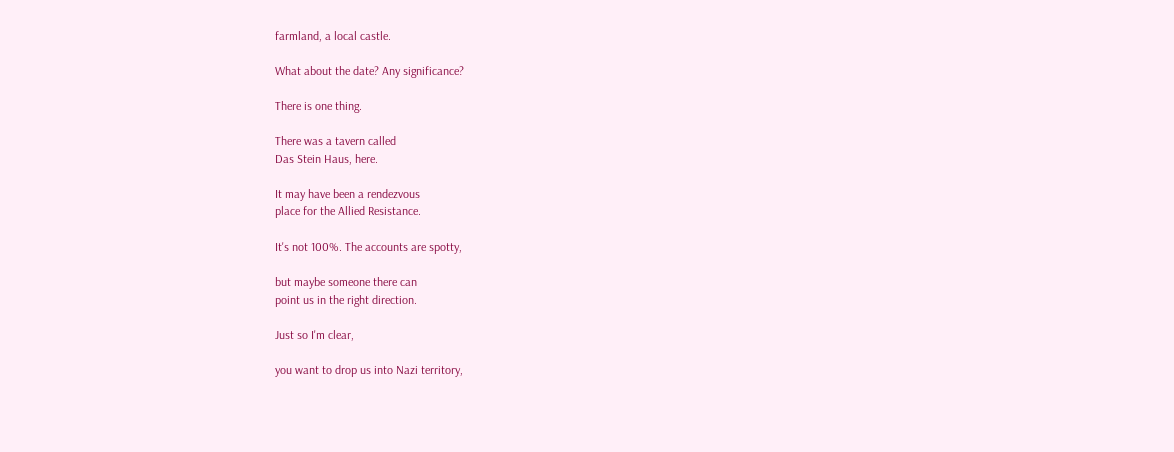farmland, a local castle.

What about the date? Any significance?

There is one thing.

There was a tavern called
Das Stein Haus, here.

It may have been a rendezvous
place for the Allied Resistance.

It's not 100%. The accounts are spotty,

but maybe someone there can
point us in the right direction.

Just so I'm clear,

you want to drop us into Nazi territory,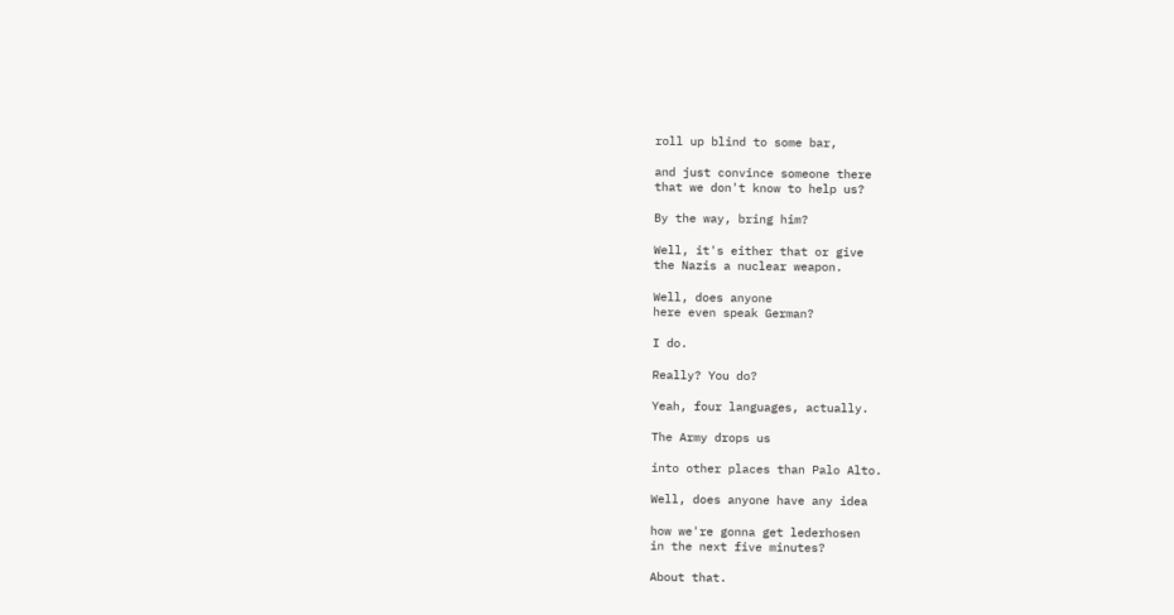roll up blind to some bar,

and just convince someone there
that we don't know to help us?

By the way, bring him?

Well, it's either that or give
the Nazis a nuclear weapon.

Well, does anyone
here even speak German?

I do.

Really? You do?

Yeah, four languages, actually.

The Army drops us

into other places than Palo Alto.

Well, does anyone have any idea

how we're gonna get lederhosen
in the next five minutes?

About that.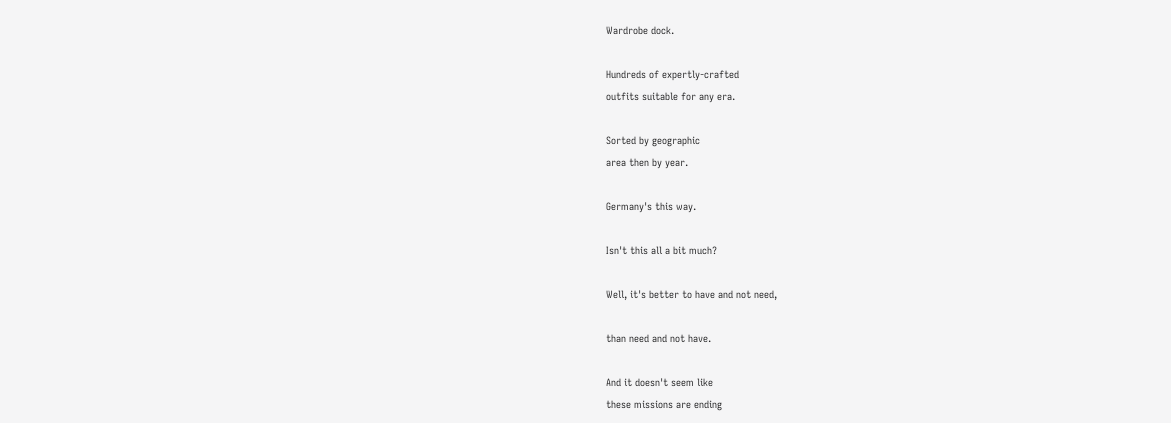Wardrobe dock.

Hundreds of expertly-crafted
outfits suitable for any era.

Sorted by geographic
area then by year.

Germany's this way.

Isn't this all a bit much?

Well, it's better to have and not need,

than need and not have.

And it doesn't seem like
these missions are ending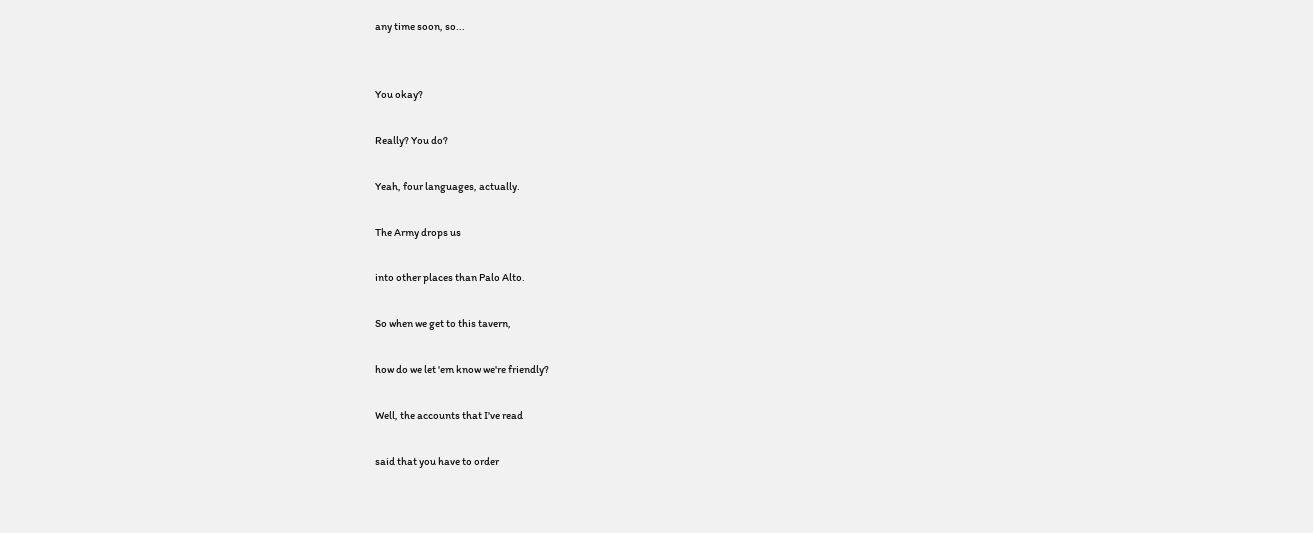any time soon, so...


You okay?

Really? You do?

Yeah, four languages, actually.

The Army drops us

into other places than Palo Alto.

So when we get to this tavern,

how do we let 'em know we're friendly?

Well, the accounts that I've read

said that you have to order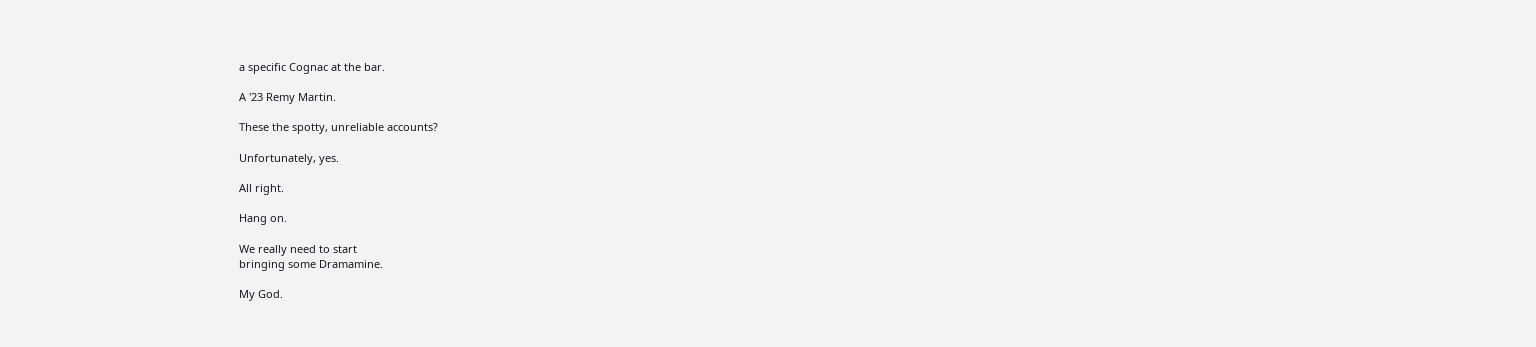a specific Cognac at the bar.

A '23 Remy Martin.

These the spotty, unreliable accounts?

Unfortunately, yes.

All right.

Hang on.

We really need to start
bringing some Dramamine.

My God.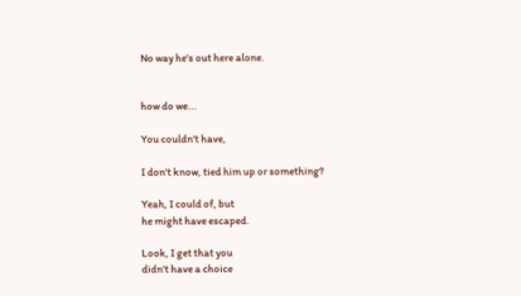No way he's out here alone.


how do we...

You couldn't have,

I don't know, tied him up or something?

Yeah, I could of, but
he might have escaped.

Look, I get that you
didn't have a choice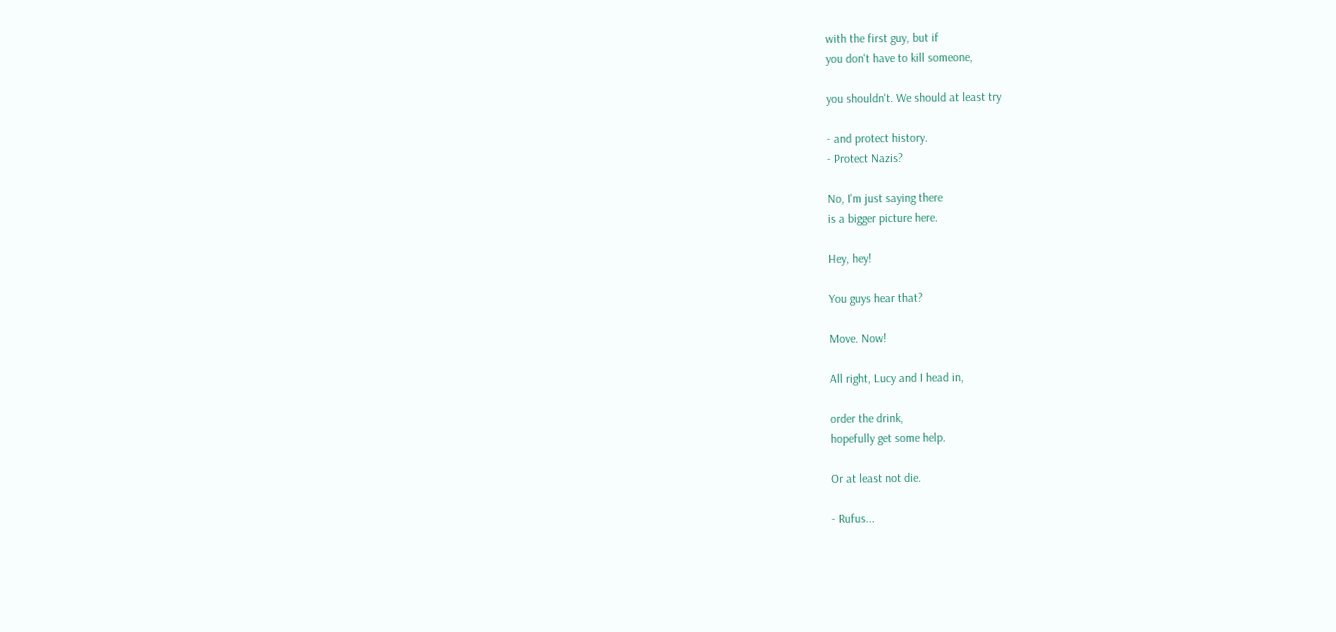with the first guy, but if
you don't have to kill someone,

you shouldn't. We should at least try

- and protect history.
- Protect Nazis?

No, I'm just saying there
is a bigger picture here.

Hey, hey!

You guys hear that?

Move. Now!

All right, Lucy and I head in,

order the drink,
hopefully get some help.

Or at least not die.

- Rufus...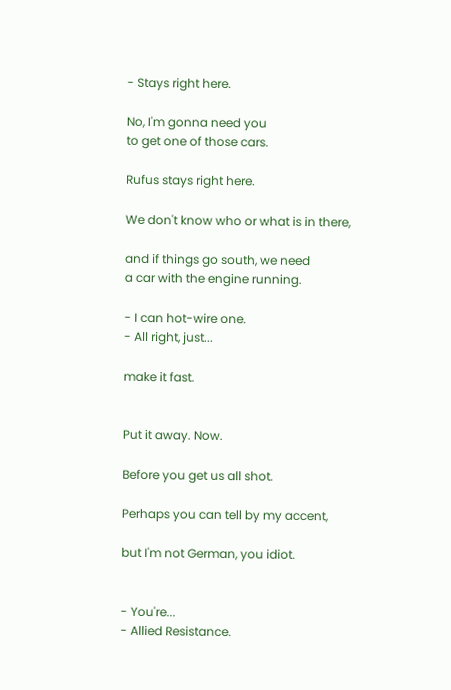- Stays right here.

No, I'm gonna need you
to get one of those cars.

Rufus stays right here.

We don't know who or what is in there,

and if things go south, we need
a car with the engine running.

- I can hot-wire one.
- All right, just...

make it fast.


Put it away. Now.

Before you get us all shot.

Perhaps you can tell by my accent,

but I'm not German, you idiot.


- You're...
- Allied Resistance.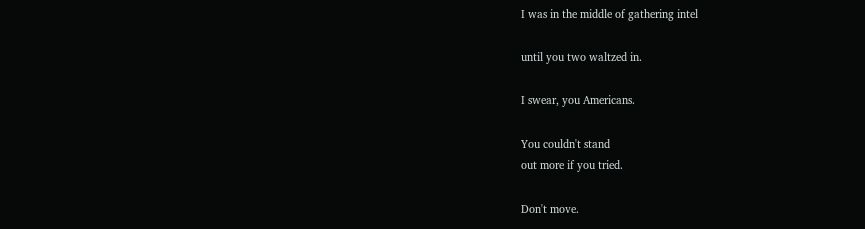I was in the middle of gathering intel

until you two waltzed in.

I swear, you Americans.

You couldn't stand
out more if you tried.

Don't move.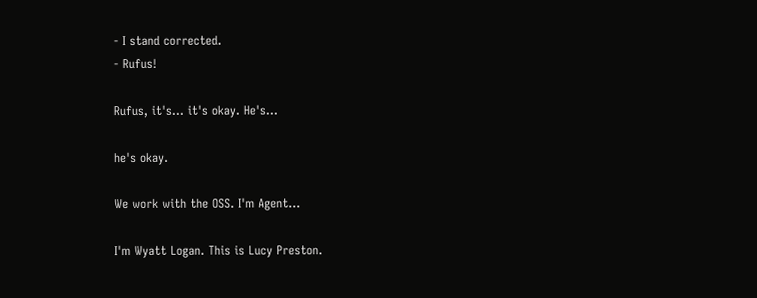- I stand corrected.
- Rufus!

Rufus, it's... it's okay. He's...

he's okay.

We work with the OSS. I'm Agent...

I'm Wyatt Logan. This is Lucy Preston.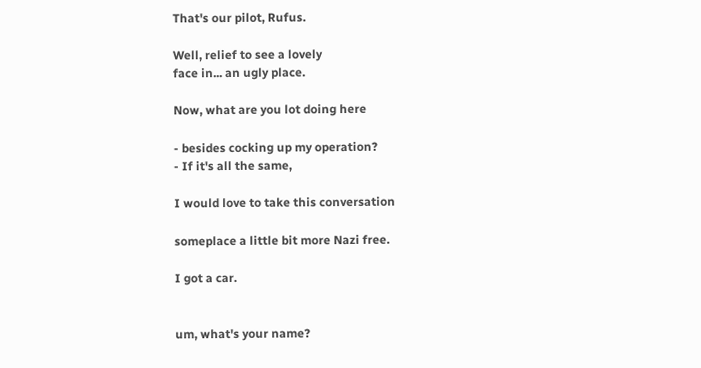That's our pilot, Rufus.

Well, relief to see a lovely
face in... an ugly place.

Now, what are you lot doing here

- besides cocking up my operation?
- If it's all the same,

I would love to take this conversation

someplace a little bit more Nazi free.

I got a car.


um, what's your name?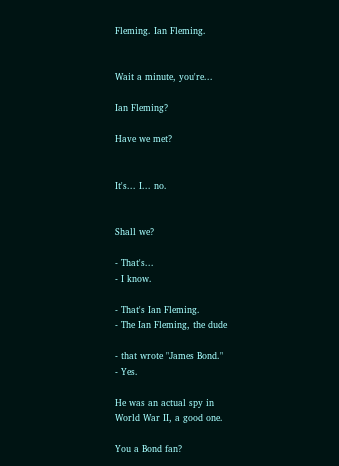Fleming. Ian Fleming.


Wait a minute, you're...

Ian Fleming?

Have we met?


It's... I... no.


Shall we?

- That's...
- I know.

- That's Ian Fleming.
- The Ian Fleming, the dude

- that wrote "James Bond."
- Yes.

He was an actual spy in
World War II, a good one.

You a Bond fan?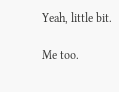Yeah, little bit.

Me too.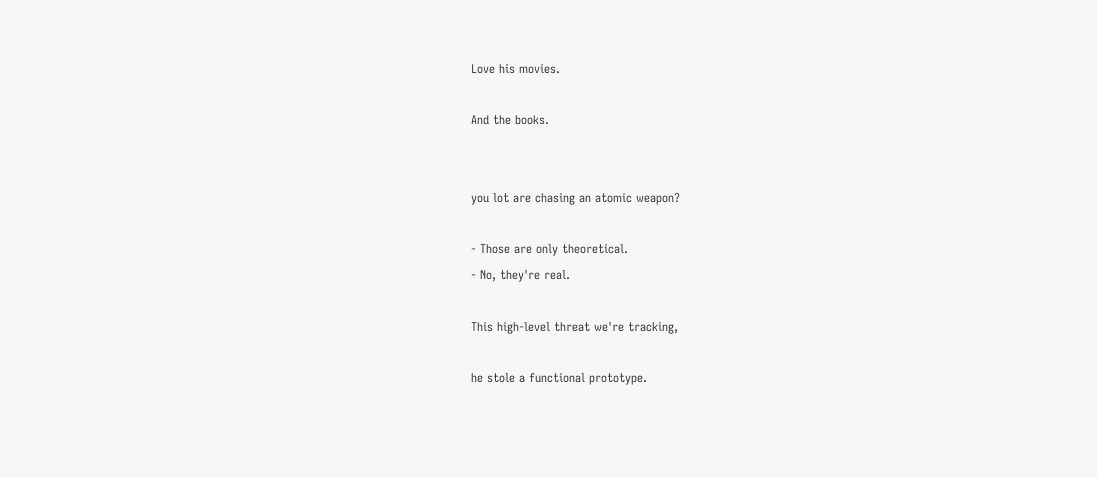Love his movies.

And the books.


you lot are chasing an atomic weapon?

- Those are only theoretical.
- No, they're real.

This high-level threat we're tracking,

he stole a functional prototype.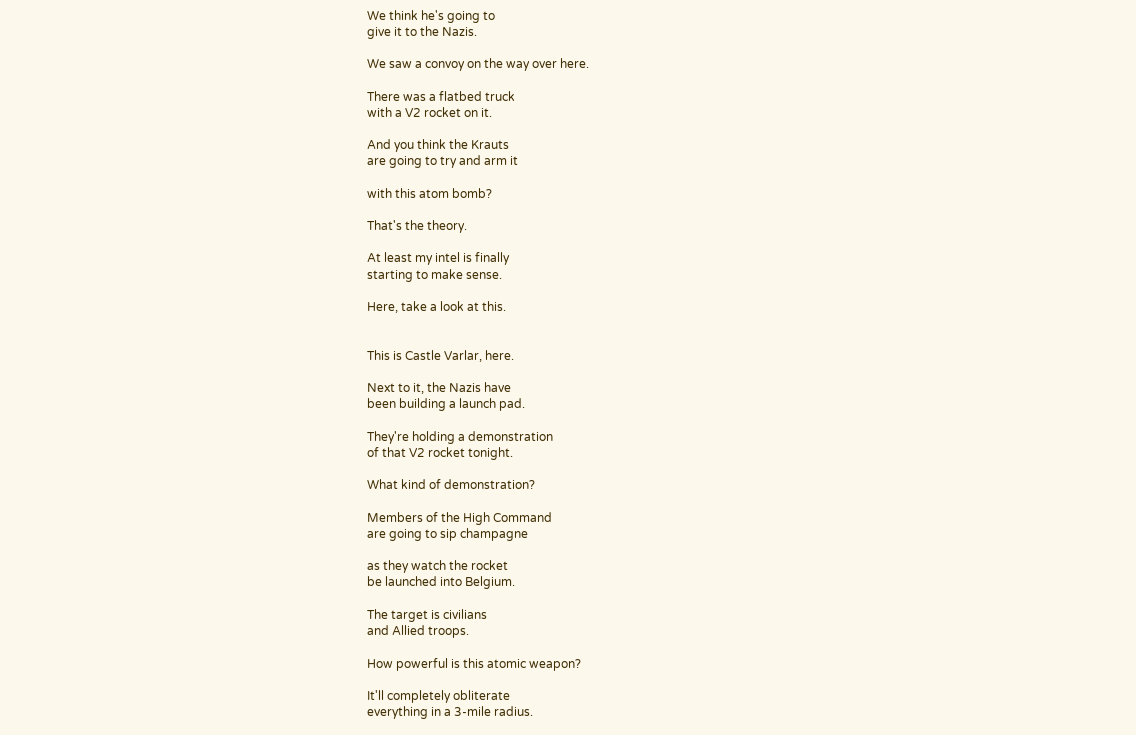We think he's going to
give it to the Nazis.

We saw a convoy on the way over here.

There was a flatbed truck
with a V2 rocket on it.

And you think the Krauts
are going to try and arm it

with this atom bomb?

That's the theory.

At least my intel is finally
starting to make sense.

Here, take a look at this.


This is Castle Varlar, here.

Next to it, the Nazis have
been building a launch pad.

They're holding a demonstration
of that V2 rocket tonight.

What kind of demonstration?

Members of the High Command
are going to sip champagne

as they watch the rocket
be launched into Belgium.

The target is civilians
and Allied troops.

How powerful is this atomic weapon?

It'll completely obliterate
everything in a 3-mile radius.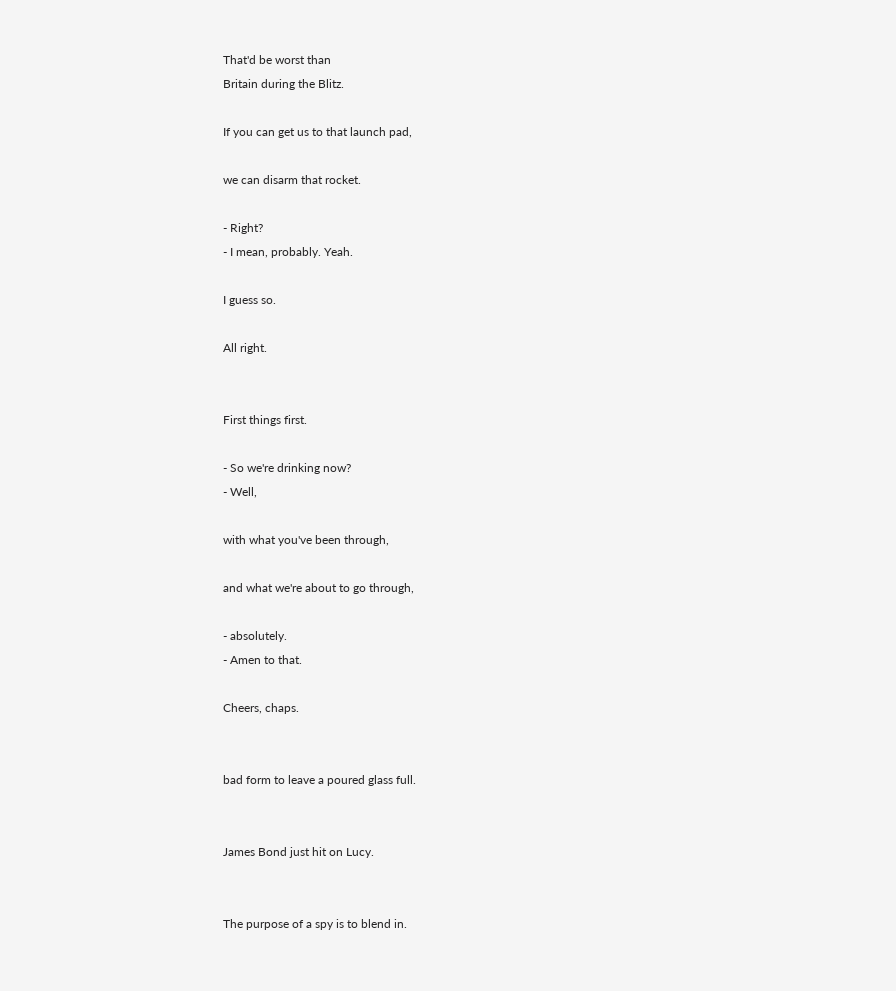That'd be worst than
Britain during the Blitz.

If you can get us to that launch pad,

we can disarm that rocket.

- Right?
- I mean, probably. Yeah.

I guess so.

All right.


First things first.

- So we're drinking now?
- Well,

with what you've been through,

and what we're about to go through,

- absolutely.
- Amen to that.

Cheers, chaps.


bad form to leave a poured glass full.


James Bond just hit on Lucy.


The purpose of a spy is to blend in.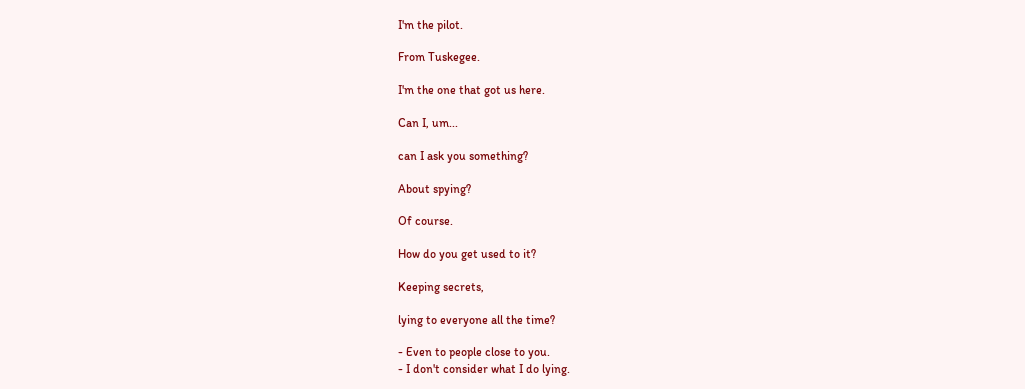I'm the pilot.

From Tuskegee.

I'm the one that got us here.

Can I, um...

can I ask you something?

About spying?

Of course.

How do you get used to it?

Keeping secrets,

lying to everyone all the time?

- Even to people close to you.
- I don't consider what I do lying.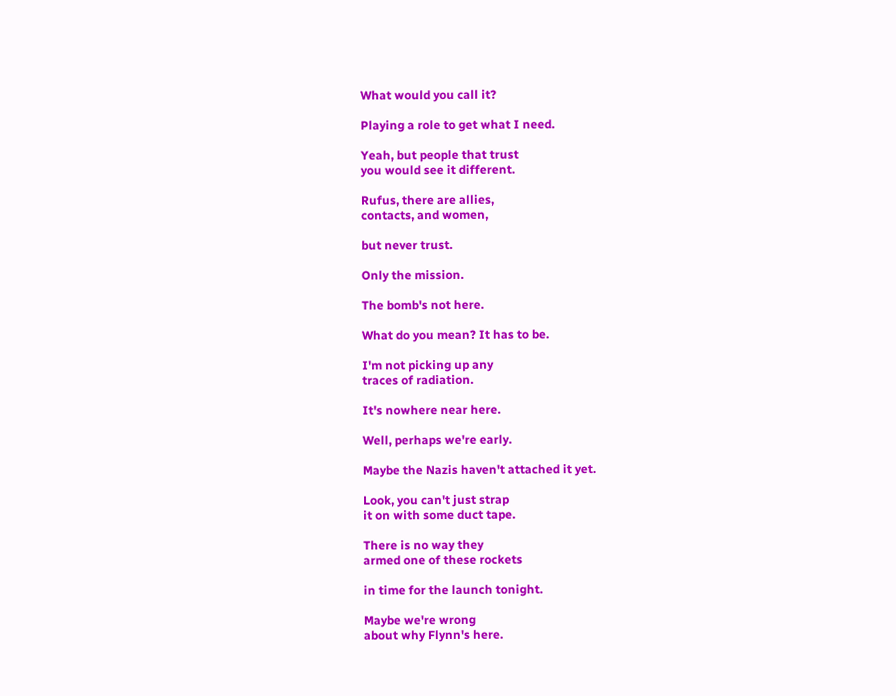What would you call it?

Playing a role to get what I need.

Yeah, but people that trust
you would see it different.

Rufus, there are allies,
contacts, and women,

but never trust.

Only the mission.

The bomb's not here.

What do you mean? It has to be.

I'm not picking up any
traces of radiation.

It's nowhere near here.

Well, perhaps we're early.

Maybe the Nazis haven't attached it yet.

Look, you can't just strap
it on with some duct tape.

There is no way they
armed one of these rockets

in time for the launch tonight.

Maybe we're wrong
about why Flynn's here.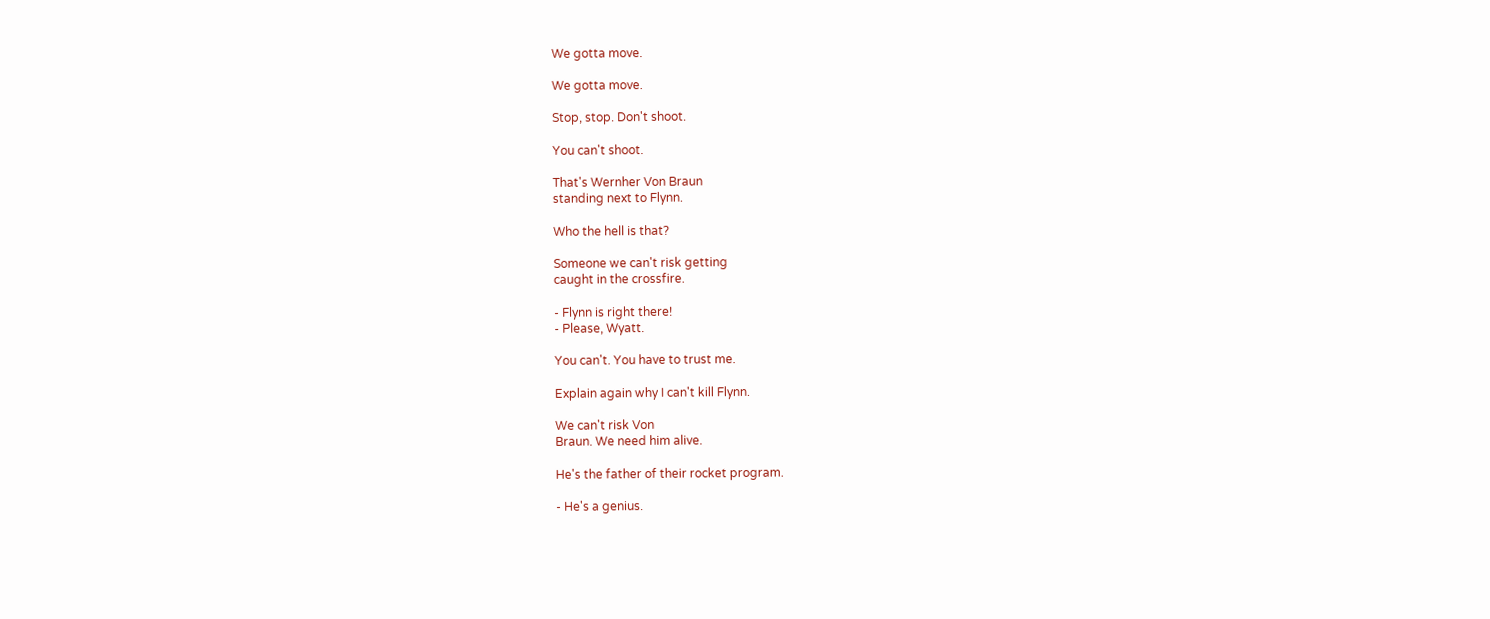We gotta move.

We gotta move.

Stop, stop. Don't shoot.

You can't shoot.

That's Wernher Von Braun
standing next to Flynn.

Who the hell is that?

Someone we can't risk getting
caught in the crossfire.

- Flynn is right there!
- Please, Wyatt.

You can't. You have to trust me.

Explain again why I can't kill Flynn.

We can't risk Von
Braun. We need him alive.

He's the father of their rocket program.

- He's a genius.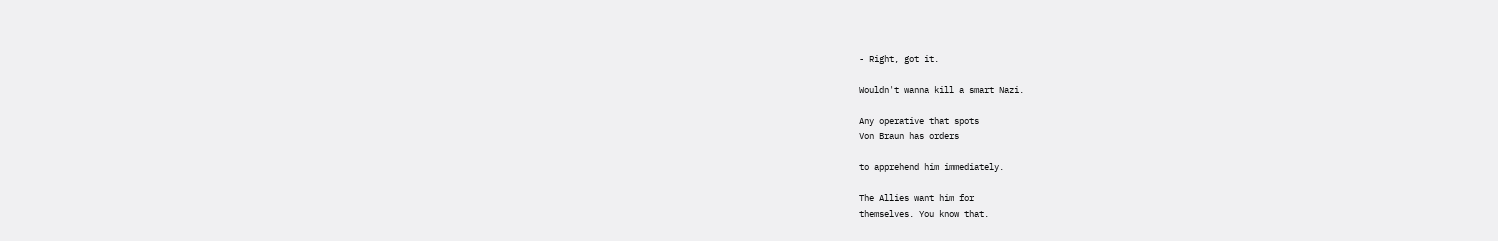- Right, got it.

Wouldn't wanna kill a smart Nazi.

Any operative that spots
Von Braun has orders

to apprehend him immediately.

The Allies want him for
themselves. You know that.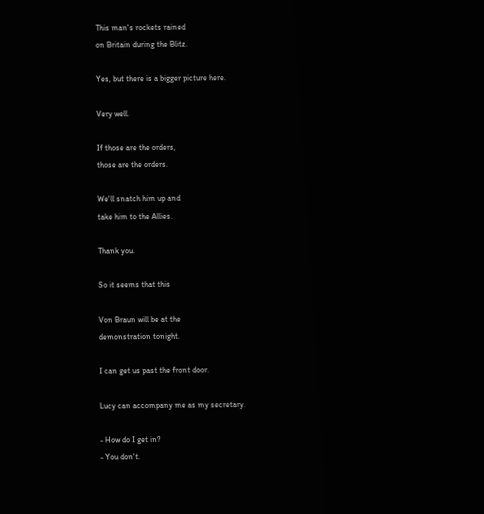This man's rockets rained
on Britain during the Blitz.

Yes, but there is a bigger picture here.

Very well.

If those are the orders,
those are the orders.

We'll snatch him up and
take him to the Allies.

Thank you.

So it seems that this

Von Braun will be at the
demonstration tonight.

I can get us past the front door.

Lucy can accompany me as my secretary.

- How do I get in?
- You don't.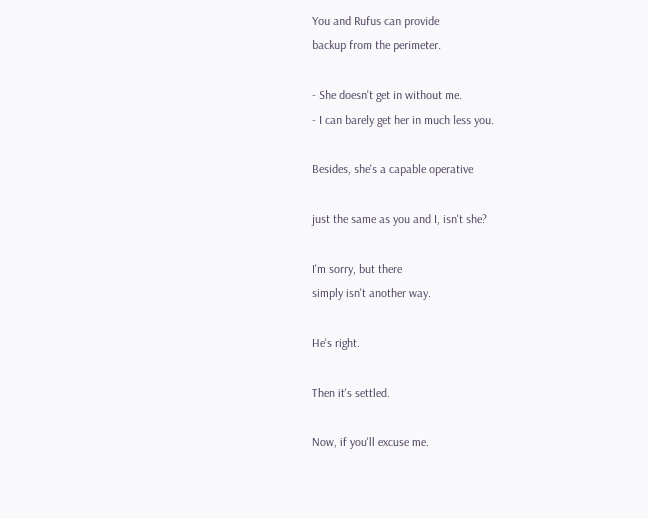You and Rufus can provide
backup from the perimeter.

- She doesn't get in without me.
- I can barely get her in much less you.

Besides, she's a capable operative

just the same as you and I, isn't she?

I'm sorry, but there
simply isn't another way.

He's right.

Then it's settled.

Now, if you'll excuse me.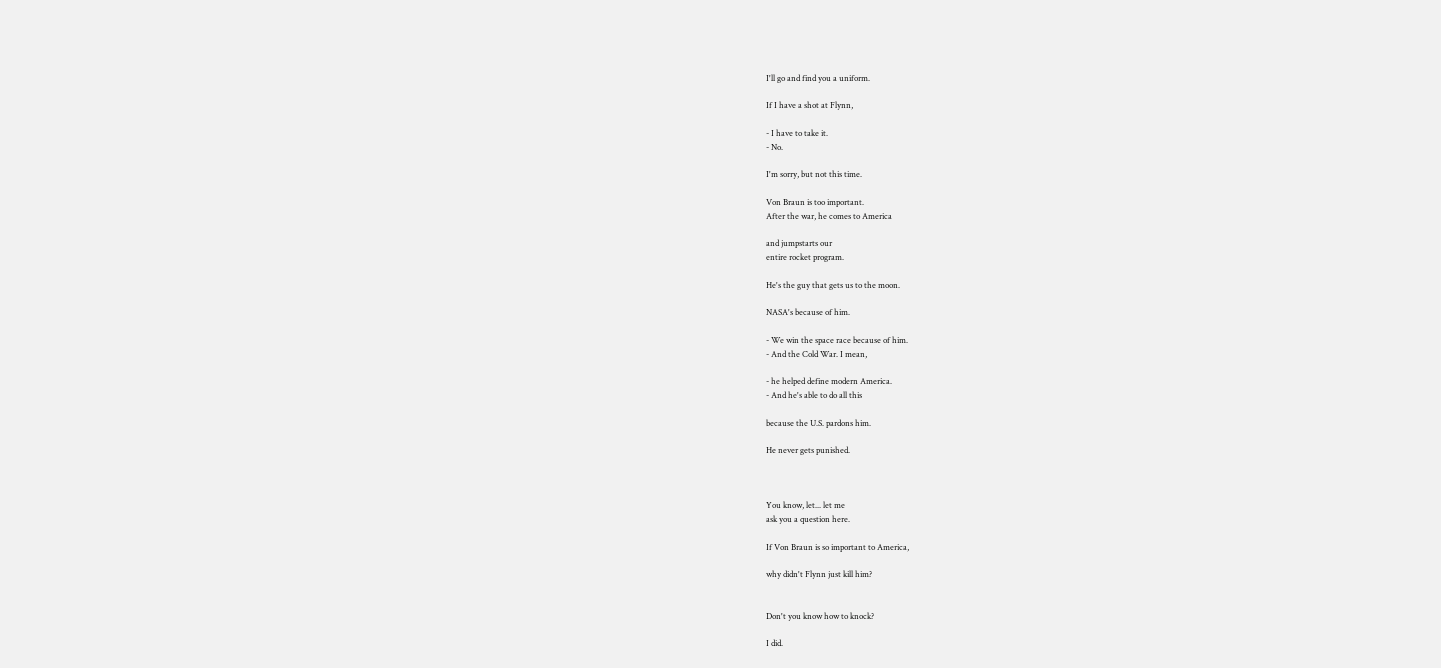I'll go and find you a uniform.

If I have a shot at Flynn,

- I have to take it.
- No.

I'm sorry, but not this time.

Von Braun is too important.
After the war, he comes to America

and jumpstarts our
entire rocket program.

He's the guy that gets us to the moon.

NASA's because of him.

- We win the space race because of him.
- And the Cold War. I mean,

- he helped define modern America.
- And he's able to do all this

because the U.S. pardons him.

He never gets punished.



You know, let... let me
ask you a question here.

If Von Braun is so important to America,

why didn't Flynn just kill him?


Don't you know how to knock?

I did.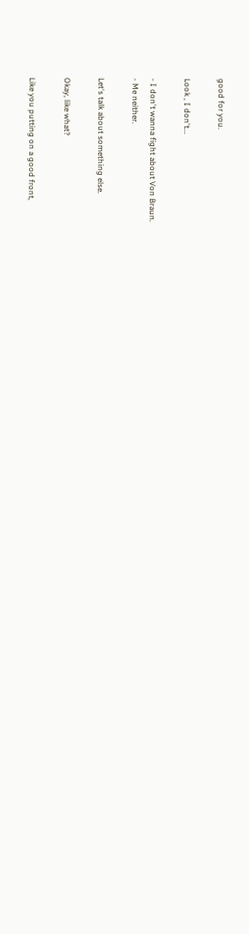good for you.

Look , I don't...

- I don't wanna fight about Von Braun.
- Me neither.

Let's talk about something else.

Okay, like what?

Like you putting on a good front,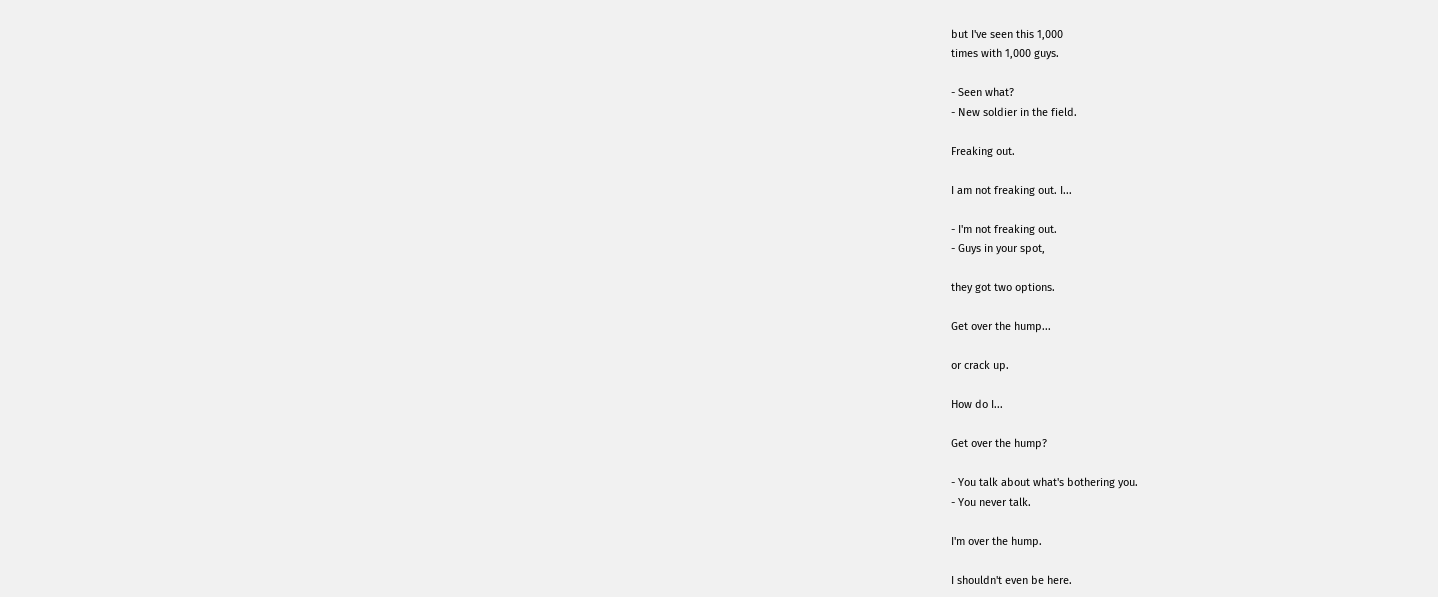but I've seen this 1,000
times with 1,000 guys.

- Seen what?
- New soldier in the field.

Freaking out.

I am not freaking out. I...

- I'm not freaking out.
- Guys in your spot,

they got two options.

Get over the hump...

or crack up.

How do I...

Get over the hump?

- You talk about what's bothering you.
- You never talk.

I'm over the hump.

I shouldn't even be here.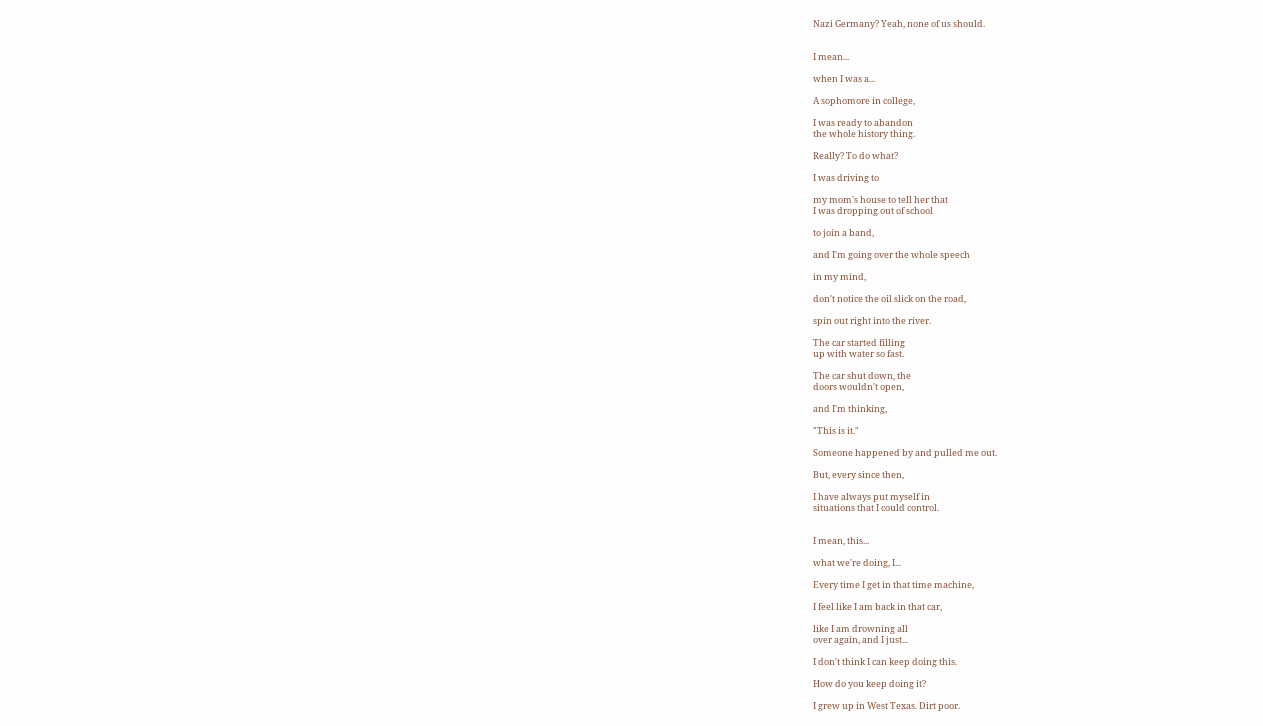Nazi Germany? Yeah, none of us should.


I mean...

when I was a...

A sophomore in college,

I was ready to abandon
the whole history thing.

Really? To do what?

I was driving to

my mom's house to tell her that
I was dropping out of school

to join a band,

and I'm going over the whole speech

in my mind,

don't notice the oil slick on the road,

spin out right into the river.

The car started filling
up with water so fast.

The car shut down, the
doors wouldn't open,

and I'm thinking,

"This is it."

Someone happened by and pulled me out.

But, every since then,

I have always put myself in
situations that I could control.


I mean, this...

what we're doing, I...

Every time I get in that time machine,

I feel like I am back in that car,

like I am drowning all
over again, and I just...

I don't think I can keep doing this.

How do you keep doing it?

I grew up in West Texas. Dirt poor.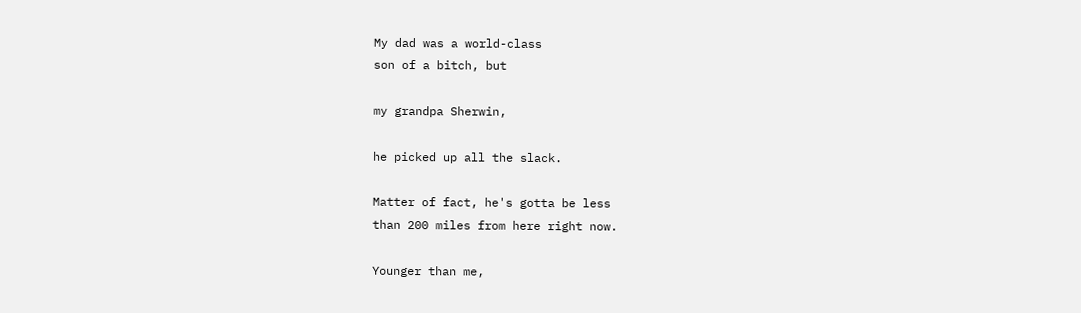My dad was a world-class
son of a bitch, but

my grandpa Sherwin,

he picked up all the slack.

Matter of fact, he's gotta be less
than 200 miles from here right now.

Younger than me,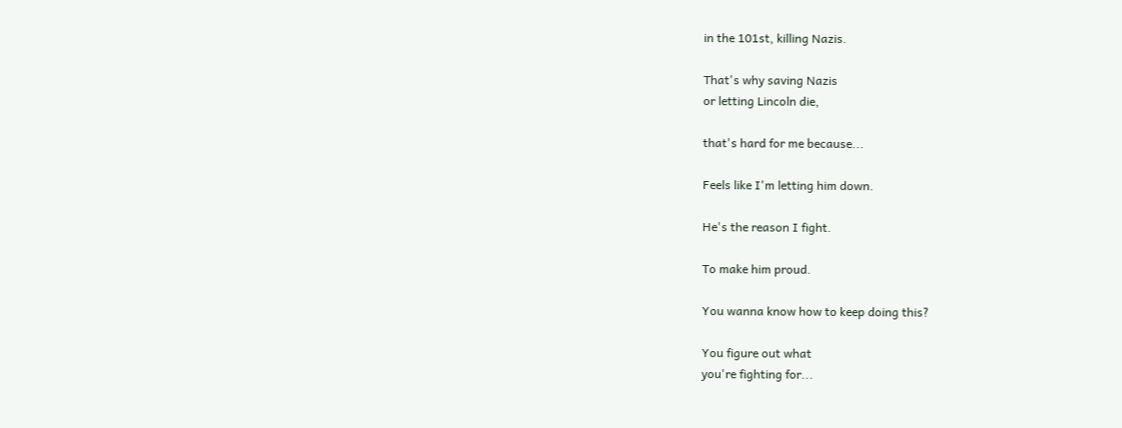in the 101st, killing Nazis.

That's why saving Nazis
or letting Lincoln die,

that's hard for me because...

Feels like I'm letting him down.

He's the reason I fight.

To make him proud.

You wanna know how to keep doing this?

You figure out what
you're fighting for...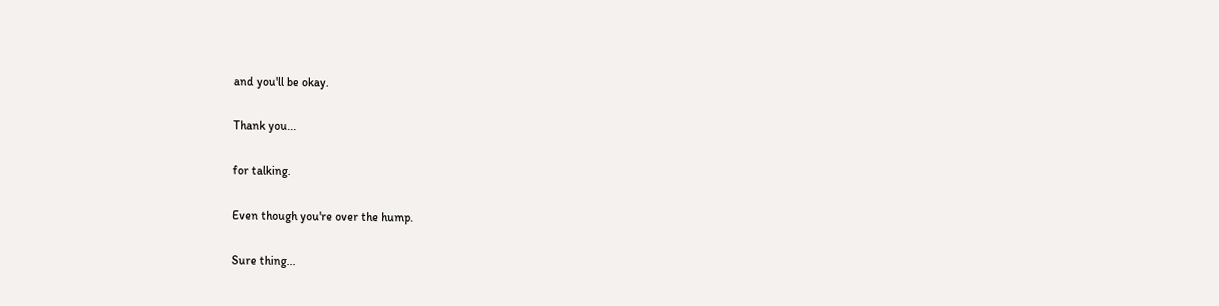and you'll be okay.

Thank you...

for talking.

Even though you're over the hump.

Sure thing...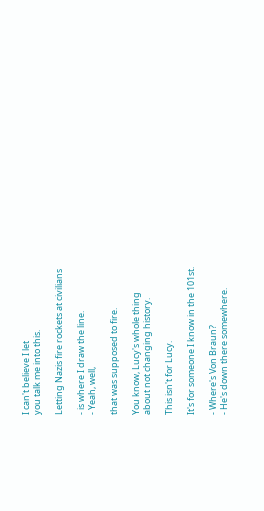I can't believe I let
you talk me into this.

Letting Nazis fire rockets at civilians

- is where I draw the line.
- Yeah, well,

that was supposed to fire.

You know, Lucy's whole thing
about not changing history.

This isn't for Lucy.

It's for someone I know in the 101st.

- Where's Von Braun?
- He's down there somewhere.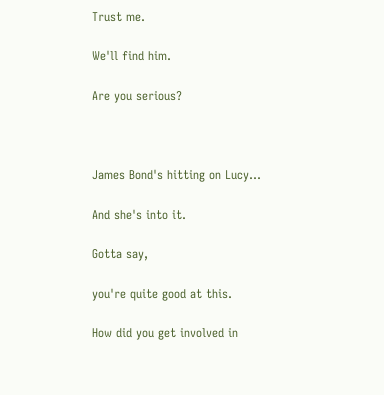Trust me.

We'll find him.

Are you serious?



James Bond's hitting on Lucy...

And she's into it.

Gotta say,

you're quite good at this.

How did you get involved in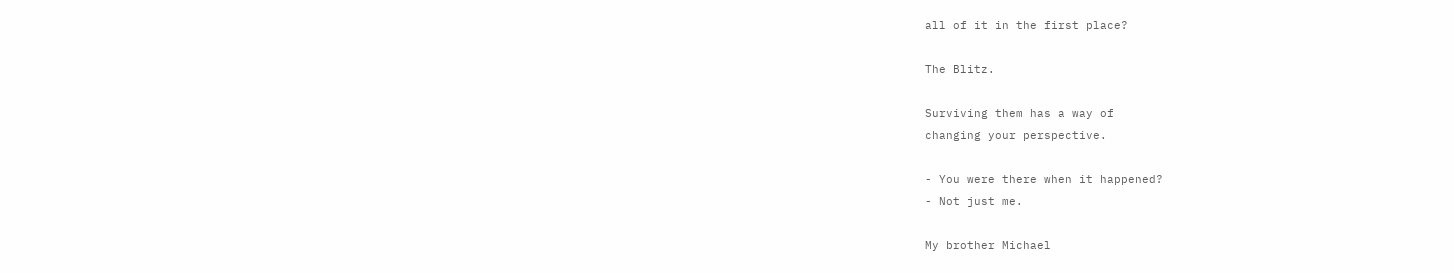all of it in the first place?

The Blitz.

Surviving them has a way of
changing your perspective.

- You were there when it happened?
- Not just me.

My brother Michael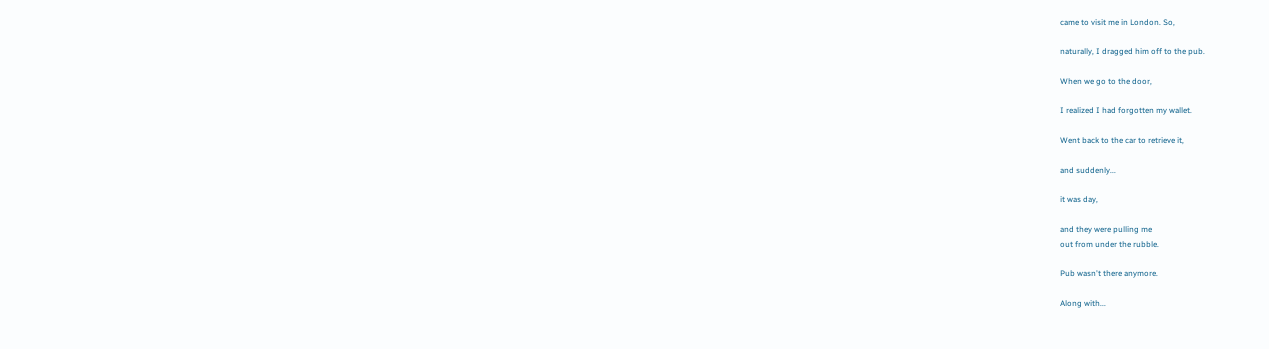came to visit me in London. So,

naturally, I dragged him off to the pub.

When we go to the door,

I realized I had forgotten my wallet.

Went back to the car to retrieve it,

and suddenly...

it was day,

and they were pulling me
out from under the rubble.

Pub wasn't there anymore.

Along with...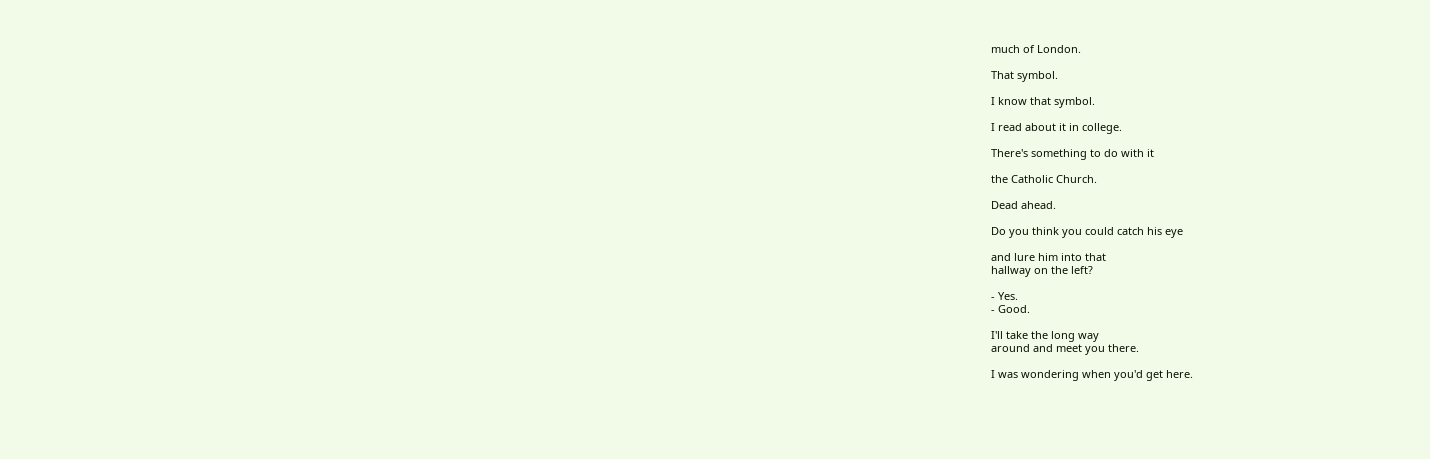much of London.

That symbol.

I know that symbol.

I read about it in college.

There's something to do with it

the Catholic Church.

Dead ahead.

Do you think you could catch his eye

and lure him into that
hallway on the left?

- Yes.
- Good.

I'll take the long way
around and meet you there.

I was wondering when you'd get here.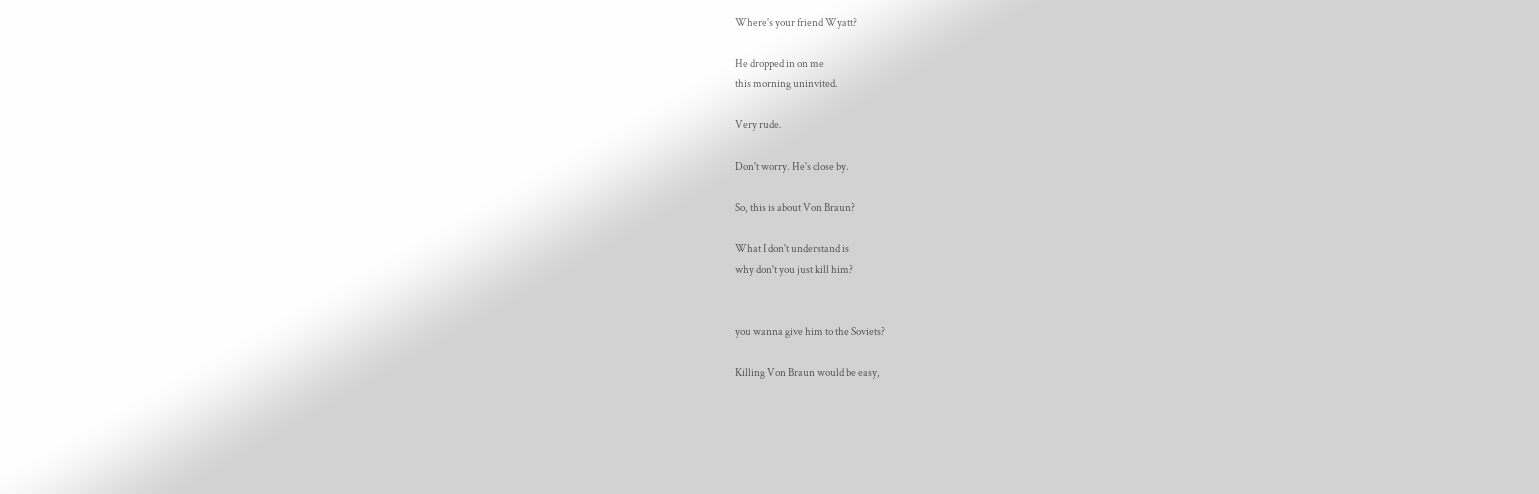Where's your friend Wyatt?

He dropped in on me
this morning uninvited.

Very rude.

Don't worry. He's close by.

So, this is about Von Braun?

What I don't understand is
why don't you just kill him?


you wanna give him to the Soviets?

Killing Von Braun would be easy,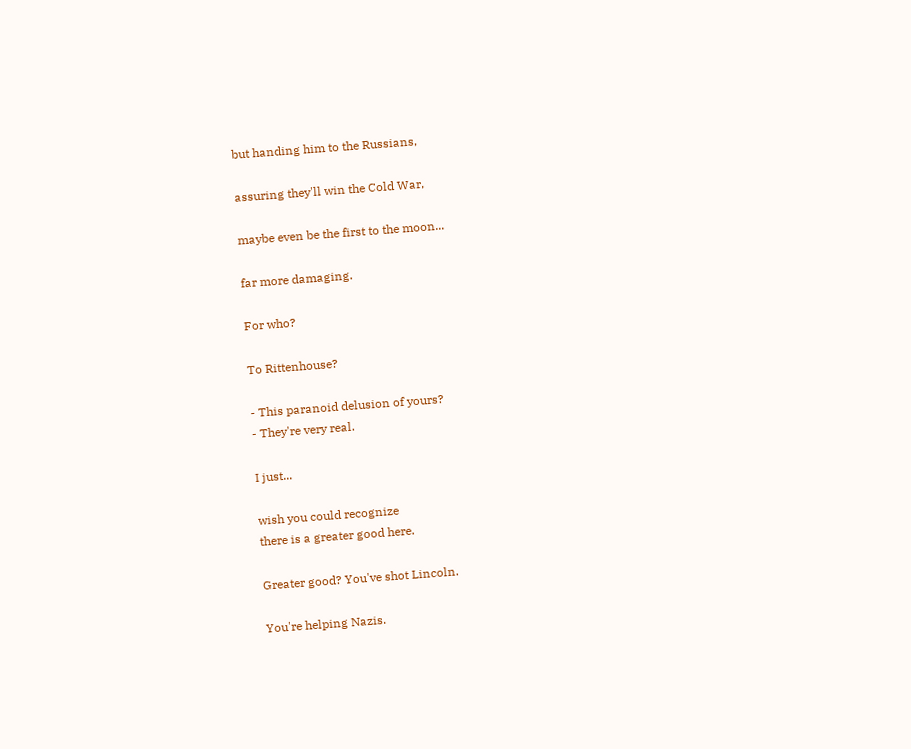but handing him to the Russians,

assuring they'll win the Cold War,

maybe even be the first to the moon...

far more damaging.

For who?

To Rittenhouse?

- This paranoid delusion of yours?
- They're very real.

I just...

wish you could recognize
there is a greater good here.

Greater good? You've shot Lincoln.

You're helping Nazis.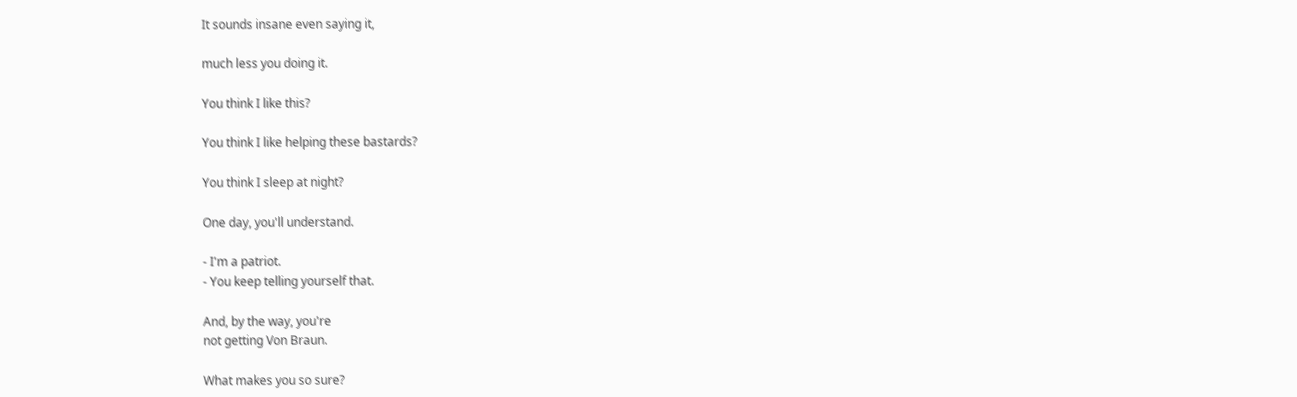It sounds insane even saying it,

much less you doing it.

You think I like this?

You think I like helping these bastards?

You think I sleep at night?

One day, you'll understand.

- I'm a patriot.
- You keep telling yourself that.

And, by the way, you're
not getting Von Braun.

What makes you so sure?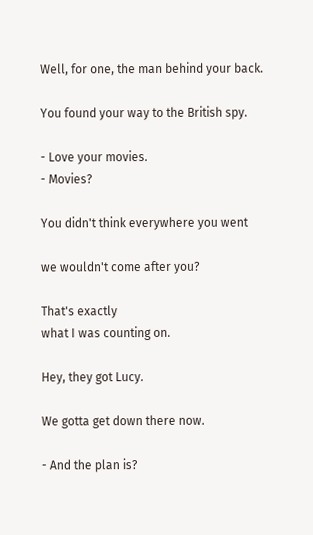Well, for one, the man behind your back.

You found your way to the British spy.

- Love your movies.
- Movies?

You didn't think everywhere you went

we wouldn't come after you?

That's exactly
what I was counting on.

Hey, they got Lucy.

We gotta get down there now.

- And the plan is?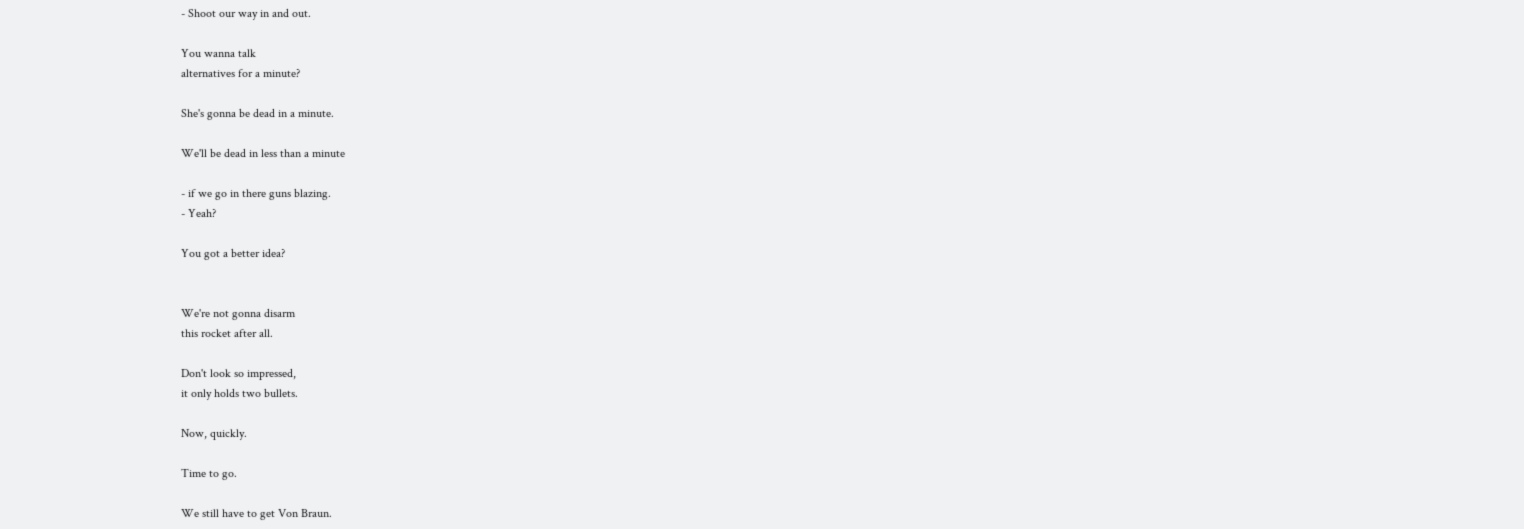- Shoot our way in and out.

You wanna talk
alternatives for a minute?

She's gonna be dead in a minute.

We'll be dead in less than a minute

- if we go in there guns blazing.
- Yeah?

You got a better idea?


We're not gonna disarm
this rocket after all.

Don't look so impressed,
it only holds two bullets.

Now, quickly.

Time to go.

We still have to get Von Braun.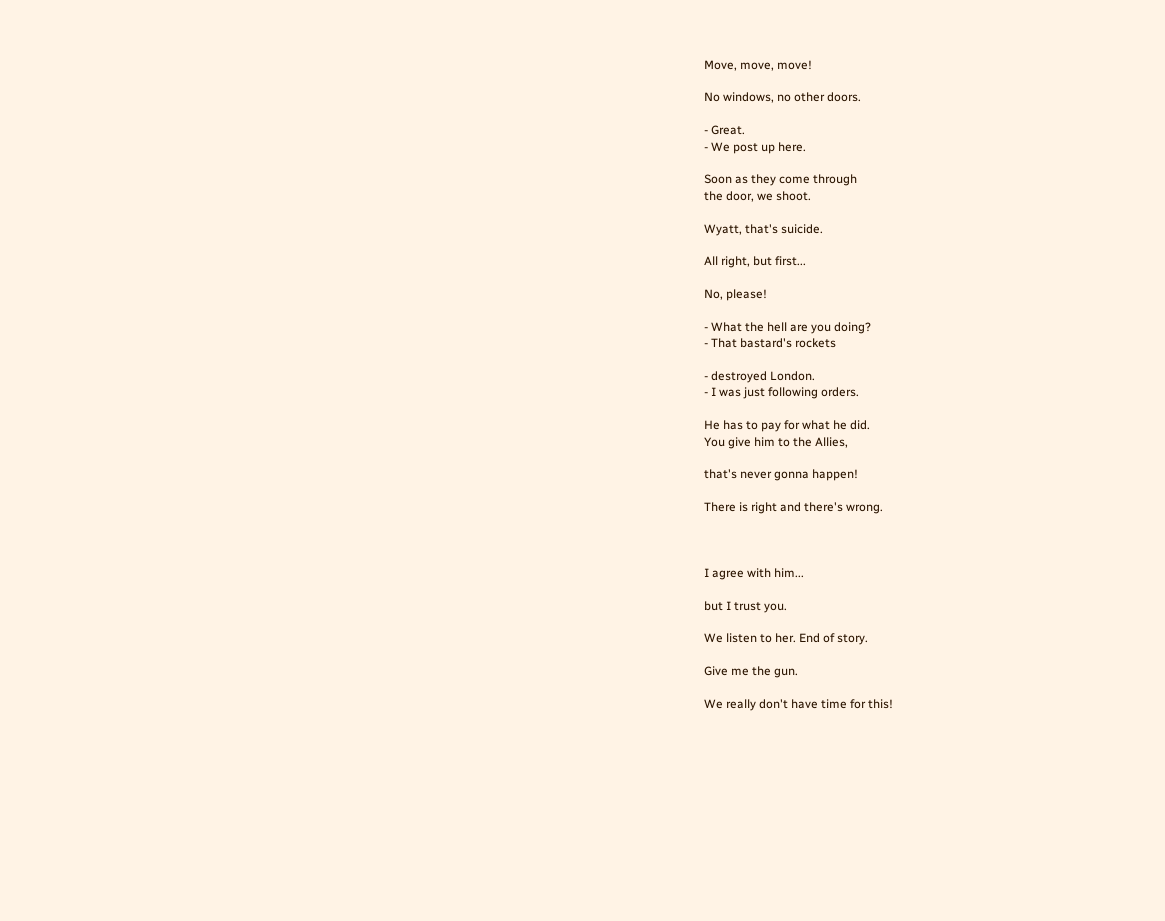Move, move, move!

No windows, no other doors.

- Great.
- We post up here.

Soon as they come through
the door, we shoot.

Wyatt, that's suicide.

All right, but first...

No, please!

- What the hell are you doing?
- That bastard's rockets

- destroyed London.
- I was just following orders.

He has to pay for what he did.
You give him to the Allies,

that's never gonna happen!

There is right and there's wrong.



I agree with him...

but I trust you.

We listen to her. End of story.

Give me the gun.

We really don't have time for this!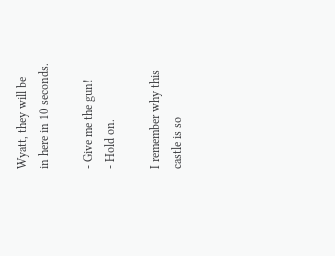Wyatt, they will be
in here in 10 seconds.

- Give me the gun!
- Hold on.

I remember why this
castle is so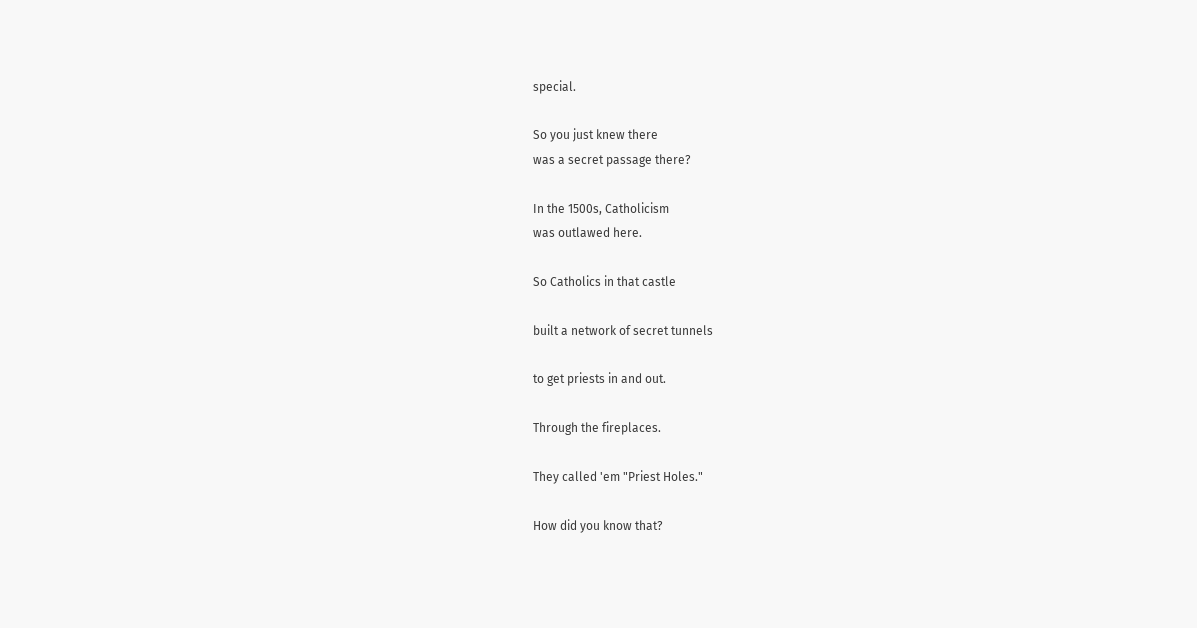special.

So you just knew there
was a secret passage there?

In the 1500s, Catholicism
was outlawed here.

So Catholics in that castle

built a network of secret tunnels

to get priests in and out.

Through the fireplaces.

They called 'em "Priest Holes."

How did you know that?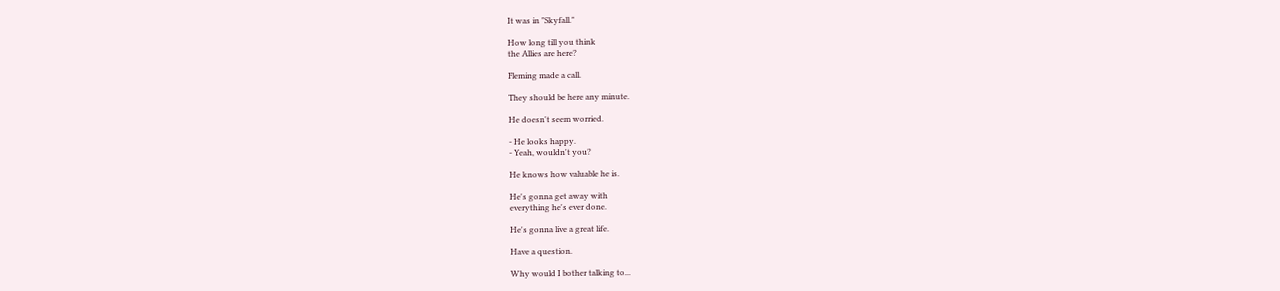It was in "Skyfall."

How long till you think
the Allies are here?

Fleming made a call.

They should be here any minute.

He doesn't seem worried.

- He looks happy.
- Yeah, wouldn't you?

He knows how valuable he is.

He's gonna get away with
everything he's ever done.

He's gonna live a great life.

Have a question.

Why would I bother talking to...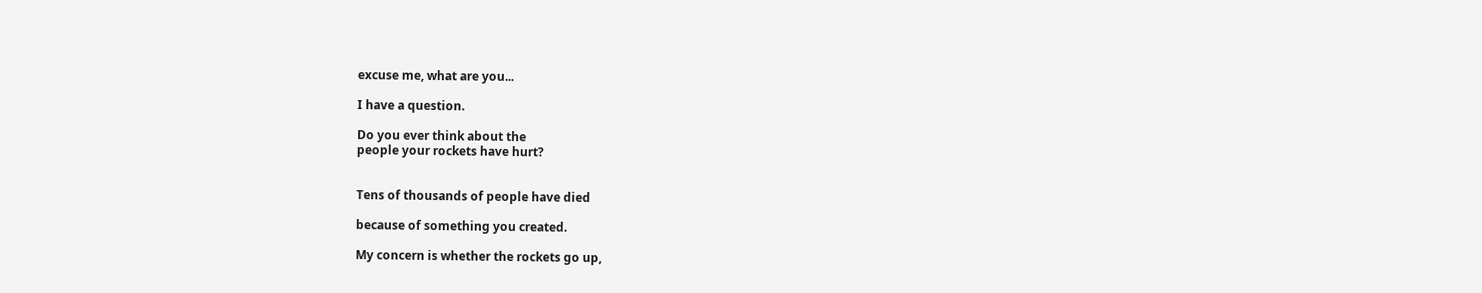excuse me, what are you...

I have a question.

Do you ever think about the
people your rockets have hurt?


Tens of thousands of people have died

because of something you created.

My concern is whether the rockets go up,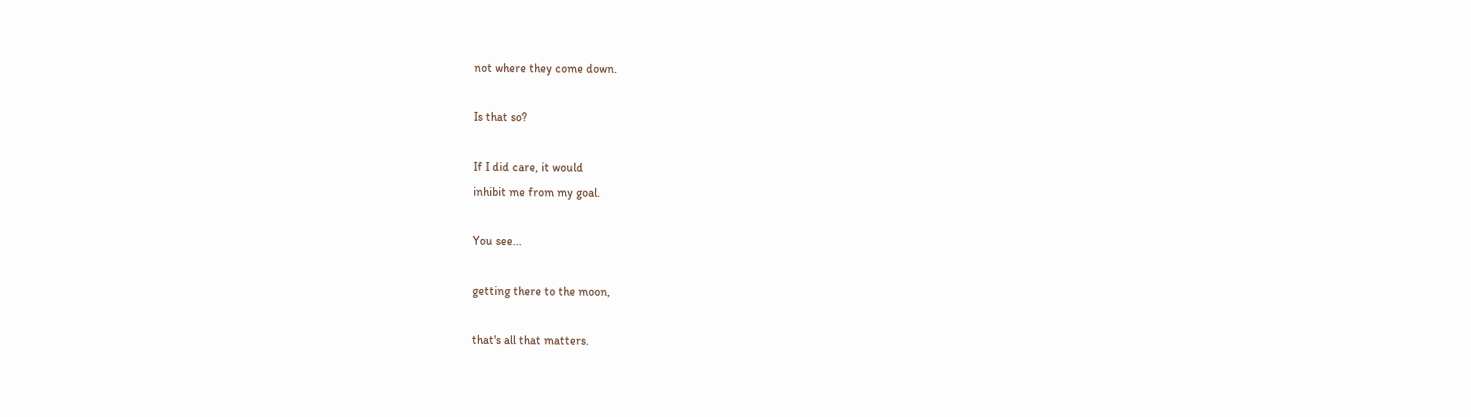not where they come down.

Is that so?

If I did care, it would
inhibit me from my goal.

You see...

getting there to the moon,

that's all that matters.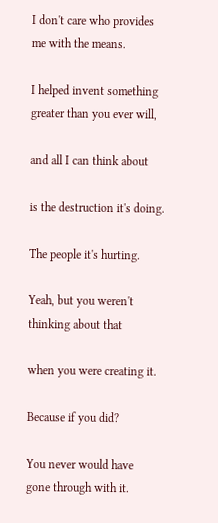I don't care who provides
me with the means.

I helped invent something
greater than you ever will,

and all I can think about

is the destruction it's doing.

The people it's hurting.

Yeah, but you weren't
thinking about that

when you were creating it.

Because if you did?

You never would have
gone through with it.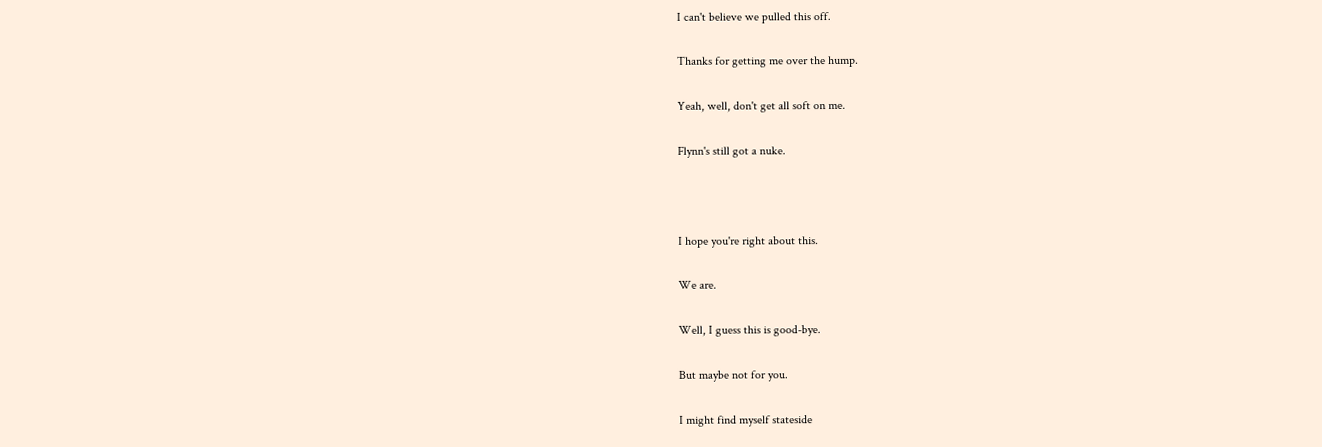I can't believe we pulled this off.

Thanks for getting me over the hump.

Yeah, well, don't get all soft on me.

Flynn's still got a nuke.



I hope you're right about this.

We are.

Well, I guess this is good-bye.

But maybe not for you.

I might find myself stateside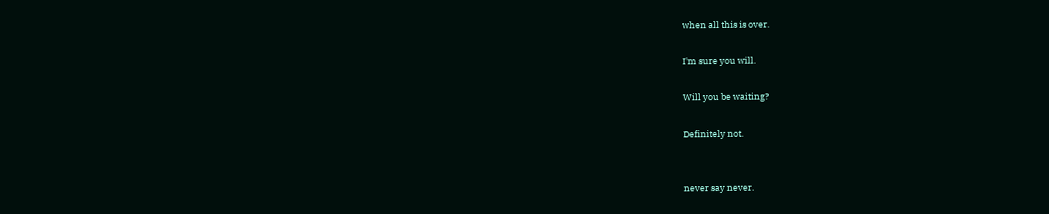when all this is over.

I'm sure you will.

Will you be waiting?

Definitely not.


never say never.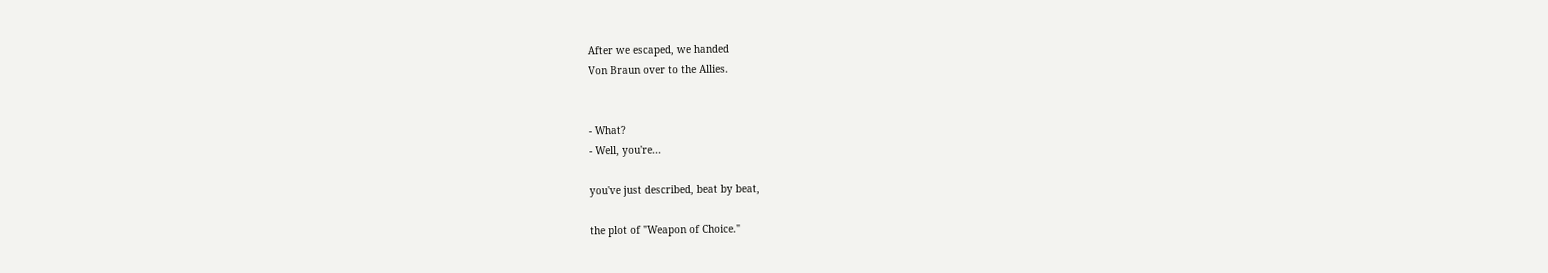After we escaped, we handed
Von Braun over to the Allies.


- What?
- Well, you're...

you've just described, beat by beat,

the plot of "Weapon of Choice."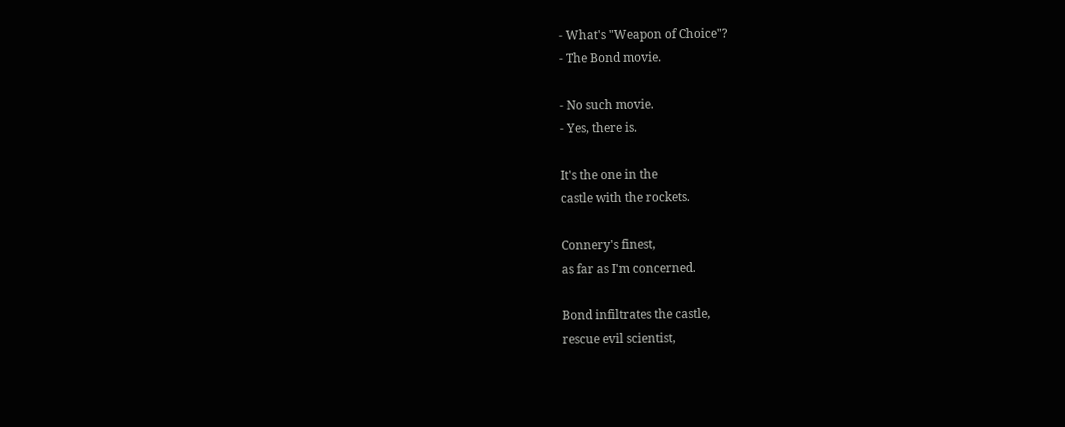- What's "Weapon of Choice"?
- The Bond movie.

- No such movie.
- Yes, there is.

It's the one in the
castle with the rockets.

Connery's finest,
as far as I'm concerned.

Bond infiltrates the castle,
rescue evil scientist,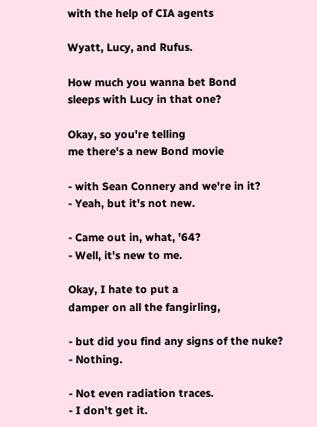with the help of CIA agents

Wyatt, Lucy, and Rufus.

How much you wanna bet Bond
sleeps with Lucy in that one?

Okay, so you're telling
me there's a new Bond movie

- with Sean Connery and we're in it?
- Yeah, but it's not new.

- Came out in, what, '64?
- Well, it's new to me.

Okay, I hate to put a
damper on all the fangirling,

- but did you find any signs of the nuke?
- Nothing.

- Not even radiation traces.
- I don't get it.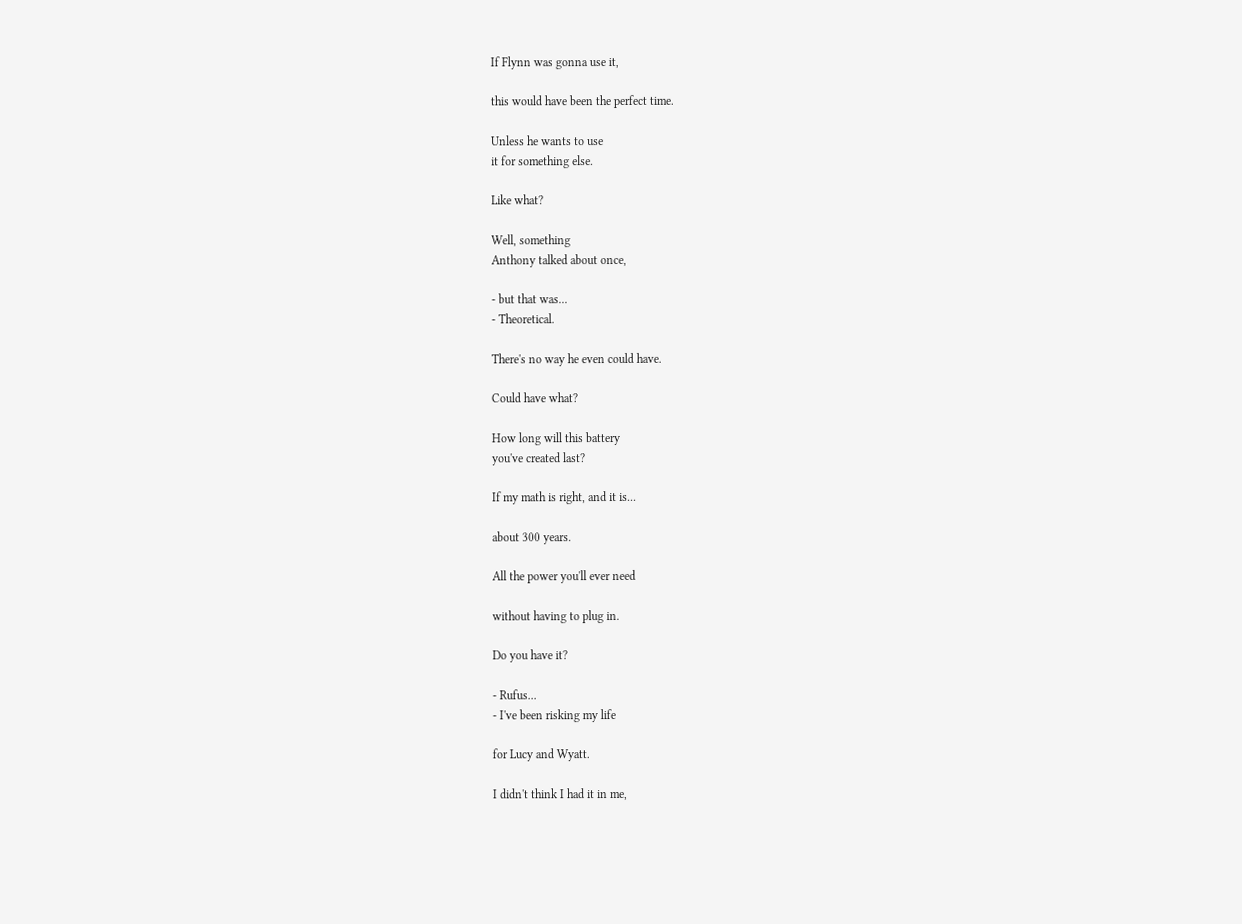If Flynn was gonna use it,

this would have been the perfect time.

Unless he wants to use
it for something else.

Like what?

Well, something
Anthony talked about once,

- but that was...
- Theoretical.

There's no way he even could have.

Could have what?

How long will this battery
you've created last?

If my math is right, and it is...

about 300 years.

All the power you'll ever need

without having to plug in.

Do you have it?

- Rufus...
- I've been risking my life

for Lucy and Wyatt.

I didn't think I had it in me,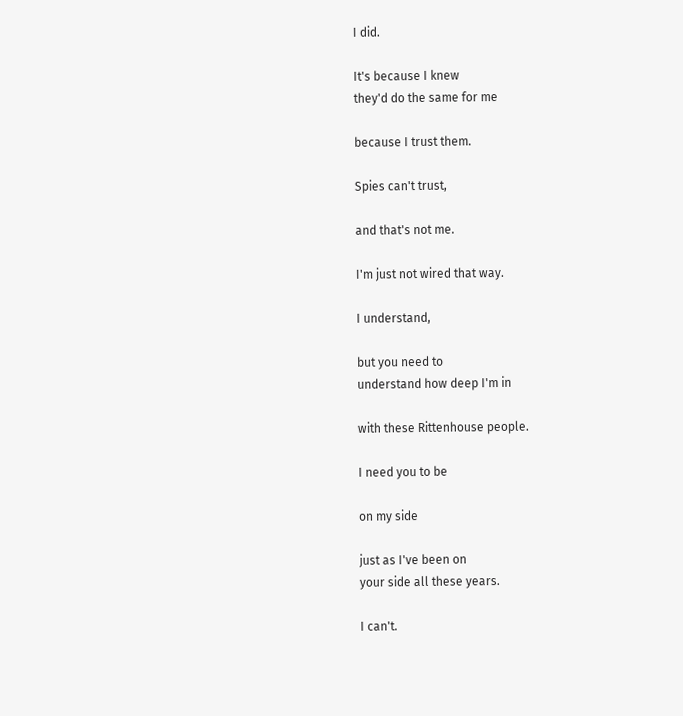I did.

It's because I knew
they'd do the same for me

because I trust them.

Spies can't trust,

and that's not me.

I'm just not wired that way.

I understand,

but you need to
understand how deep I'm in

with these Rittenhouse people.

I need you to be

on my side

just as I've been on
your side all these years.

I can't.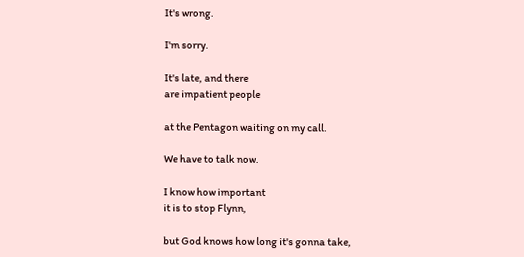It's wrong.

I'm sorry.

It's late, and there
are impatient people

at the Pentagon waiting on my call.

We have to talk now.

I know how important
it is to stop Flynn,

but God knows how long it's gonna take,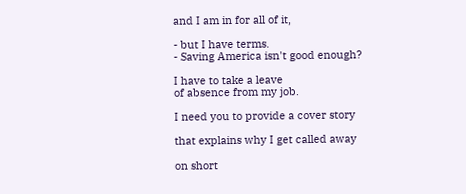and I am in for all of it,

- but I have terms.
- Saving America isn't good enough?

I have to take a leave
of absence from my job.

I need you to provide a cover story

that explains why I get called away

on short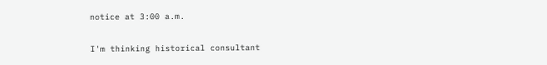notice at 3:00 a.m.

I'm thinking historical consultant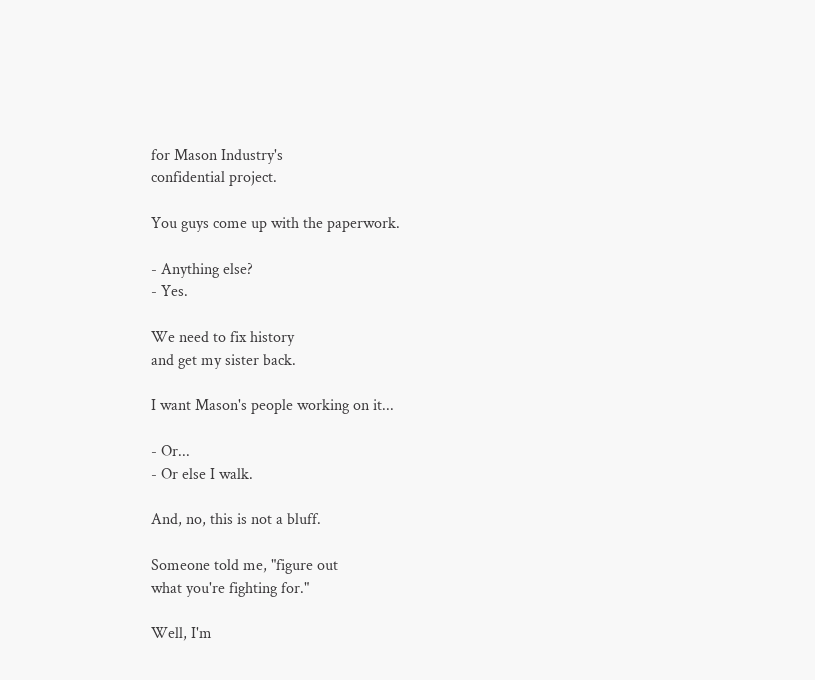for Mason Industry's
confidential project.

You guys come up with the paperwork.

- Anything else?
- Yes.

We need to fix history
and get my sister back.

I want Mason's people working on it...

- Or...
- Or else I walk.

And, no, this is not a bluff.

Someone told me, "figure out
what you're fighting for."

Well, I'm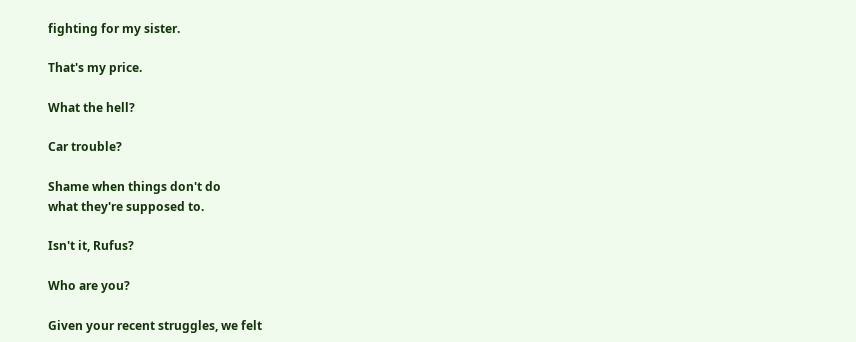fighting for my sister.

That's my price.

What the hell?

Car trouble?

Shame when things don't do
what they're supposed to.

Isn't it, Rufus?

Who are you?

Given your recent struggles, we felt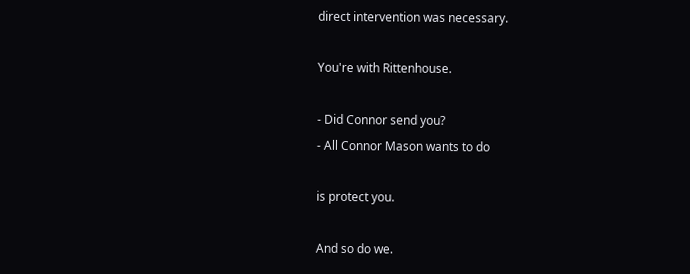direct intervention was necessary.

You're with Rittenhouse.

- Did Connor send you?
- All Connor Mason wants to do

is protect you.

And so do we.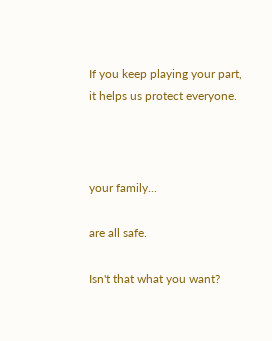If you keep playing your part,
it helps us protect everyone.



your family...

are all safe.

Isn't that what you want?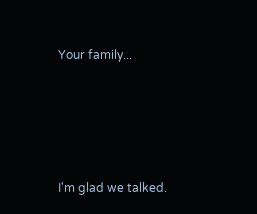Your family...





I'm glad we talked.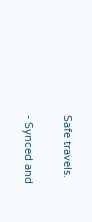Safe travels.

- Synced and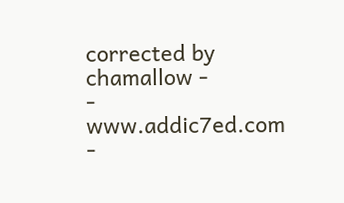corrected by chamallow -
- www.addic7ed.com -